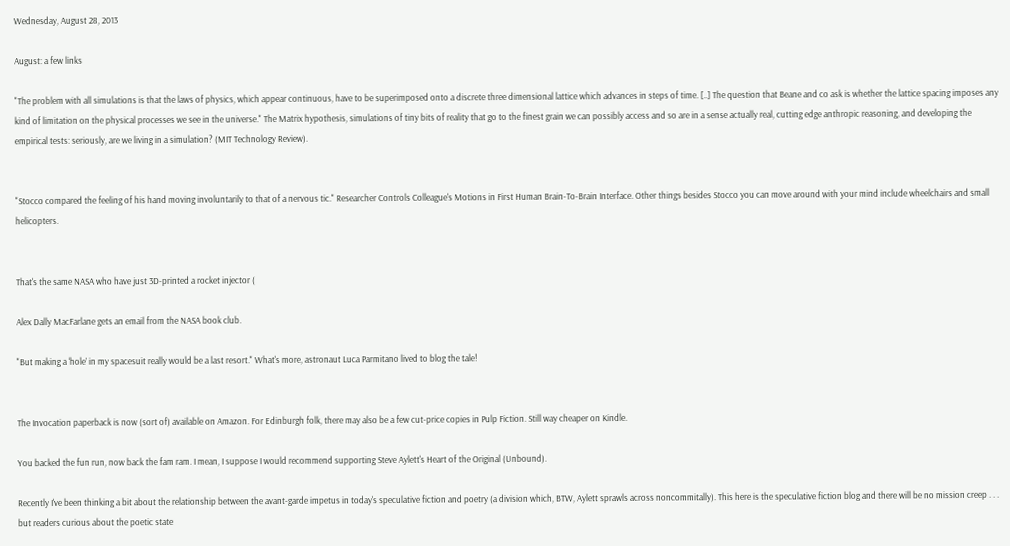Wednesday, August 28, 2013

August: a few links

"The problem with all simulations is that the laws of physics, which appear continuous, have to be superimposed onto a discrete three dimensional lattice which advances in steps of time. [..] The question that Beane and co ask is whether the lattice spacing imposes any kind of limitation on the physical processes we see in the universe." The Matrix hypothesis, simulations of tiny bits of reality that go to the finest grain we can possibly access and so are in a sense actually real, cutting edge anthropic reasoning, and developing the empirical tests: seriously, are we living in a simulation? (MIT Technology Review).


"Stocco compared the feeling of his hand moving involuntarily to that of a nervous tic." Researcher Controls Colleague's Motions in First Human Brain-To-Brain Interface. Other things besides Stocco you can move around with your mind include wheelchairs and small helicopters.


That's the same NASA who have just 3D-printed a rocket injector (

Alex Dally MacFarlane gets an email from the NASA book club.

"But making a ‘hole’ in my spacesuit really would be a last resort." What's more, astronaut Luca Parmitano lived to blog the tale!


The Invocation paperback is now (sort of) available on Amazon. For Edinburgh folk, there may also be a few cut-price copies in Pulp Fiction. Still way cheaper on Kindle.

You backed the fun run, now back the fam ram. I mean, I suppose I would recommend supporting Steve Aylett's Heart of the Original (Unbound).

Recently I've been thinking a bit about the relationship between the avant-garde impetus in today's speculative fiction and poetry (a division which, BTW, Aylett sprawls across noncommitally). This here is the speculative fiction blog and there will be no mission creep . . . but readers curious about the poetic state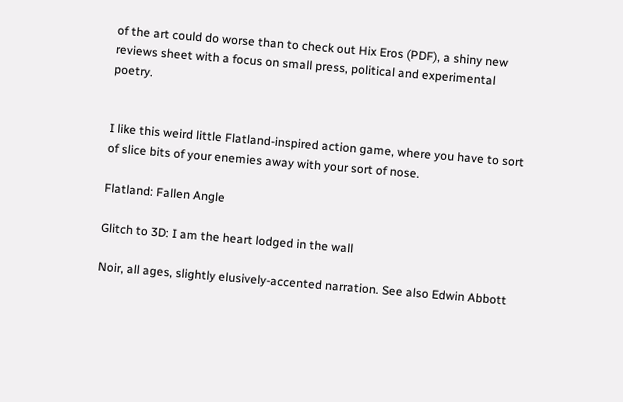of the art could do worse than to check out Hix Eros (PDF), a shiny new reviews sheet with a focus on small press, political and experimental poetry.


I like this weird little Flatland-inspired action game, where you have to sort of slice bits of your enemies away with your sort of nose.

Flatland: Fallen Angle

Glitch to 3D: I am the heart lodged in the wall

Noir, all ages, slightly elusively-accented narration. See also Edwin Abbott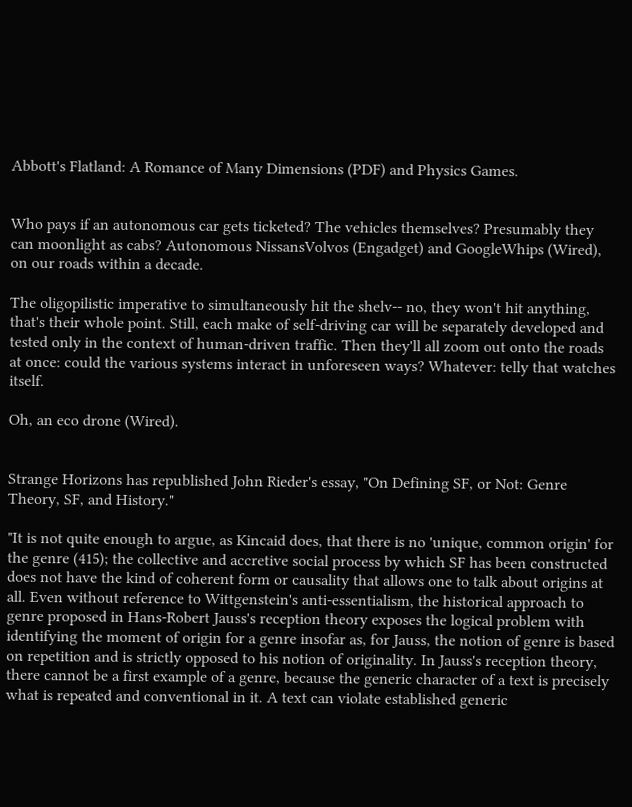Abbott's Flatland: A Romance of Many Dimensions (PDF) and Physics Games.


Who pays if an autonomous car gets ticketed? The vehicles themselves? Presumably they can moonlight as cabs? Autonomous NissansVolvos (Engadget) and GoogleWhips (Wired), on our roads within a decade.

The oligopilistic imperative to simultaneously hit the shelv-- no, they won't hit anything, that's their whole point. Still, each make of self-driving car will be separately developed and tested only in the context of human-driven traffic. Then they'll all zoom out onto the roads at once: could the various systems interact in unforeseen ways? Whatever: telly that watches itself.

Oh, an eco drone (Wired).


Strange Horizons has republished John Rieder's essay, "On Defining SF, or Not: Genre Theory, SF, and History."

"It is not quite enough to argue, as Kincaid does, that there is no 'unique, common origin' for the genre (415); the collective and accretive social process by which SF has been constructed does not have the kind of coherent form or causality that allows one to talk about origins at all. Even without reference to Wittgenstein's anti-essentialism, the historical approach to genre proposed in Hans-Robert Jauss's reception theory exposes the logical problem with identifying the moment of origin for a genre insofar as, for Jauss, the notion of genre is based on repetition and is strictly opposed to his notion of originality. In Jauss's reception theory, there cannot be a first example of a genre, because the generic character of a text is precisely what is repeated and conventional in it. A text can violate established generic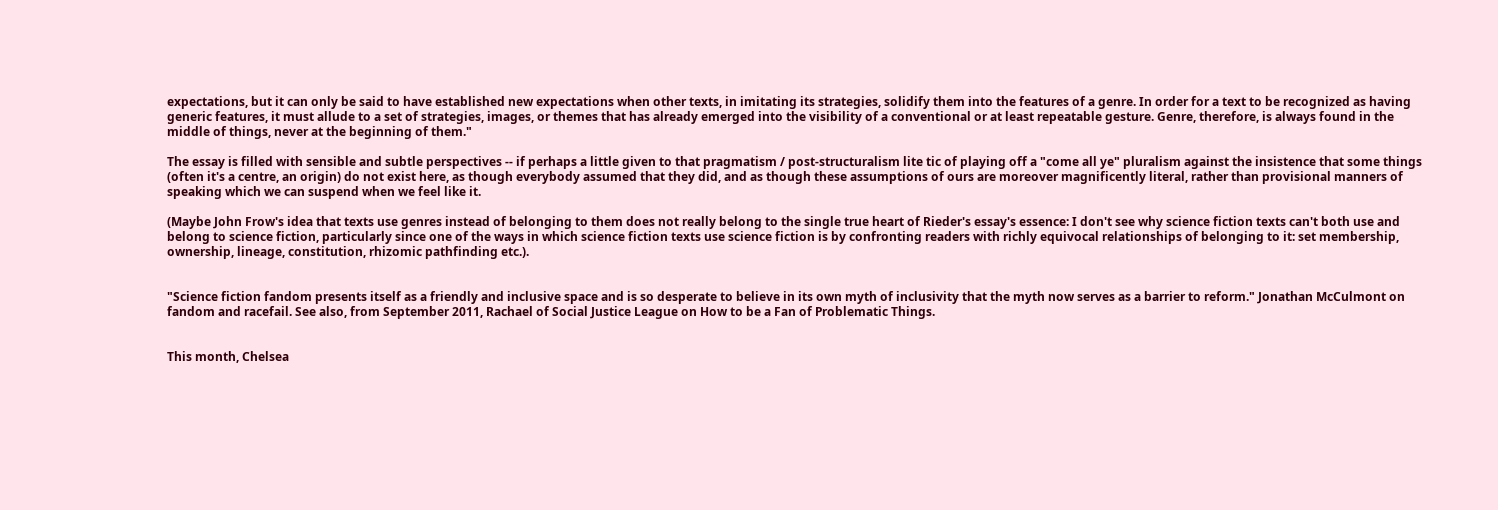expectations, but it can only be said to have established new expectations when other texts, in imitating its strategies, solidify them into the features of a genre. In order for a text to be recognized as having generic features, it must allude to a set of strategies, images, or themes that has already emerged into the visibility of a conventional or at least repeatable gesture. Genre, therefore, is always found in the middle of things, never at the beginning of them."

The essay is filled with sensible and subtle perspectives -- if perhaps a little given to that pragmatism / post-structuralism lite tic of playing off a "come all ye" pluralism against the insistence that some things (often it's a centre, an origin) do not exist here, as though everybody assumed that they did, and as though these assumptions of ours are moreover magnificently literal, rather than provisional manners of speaking which we can suspend when we feel like it.

(Maybe John Frow's idea that texts use genres instead of belonging to them does not really belong to the single true heart of Rieder's essay's essence: I don't see why science fiction texts can't both use and belong to science fiction, particularly since one of the ways in which science fiction texts use science fiction is by confronting readers with richly equivocal relationships of belonging to it: set membership, ownership, lineage, constitution, rhizomic pathfinding etc.).


"Science fiction fandom presents itself as a friendly and inclusive space and is so desperate to believe in its own myth of inclusivity that the myth now serves as a barrier to reform." Jonathan McCulmont on fandom and racefail. See also, from September 2011, Rachael of Social Justice League on How to be a Fan of Problematic Things.


This month, Chelsea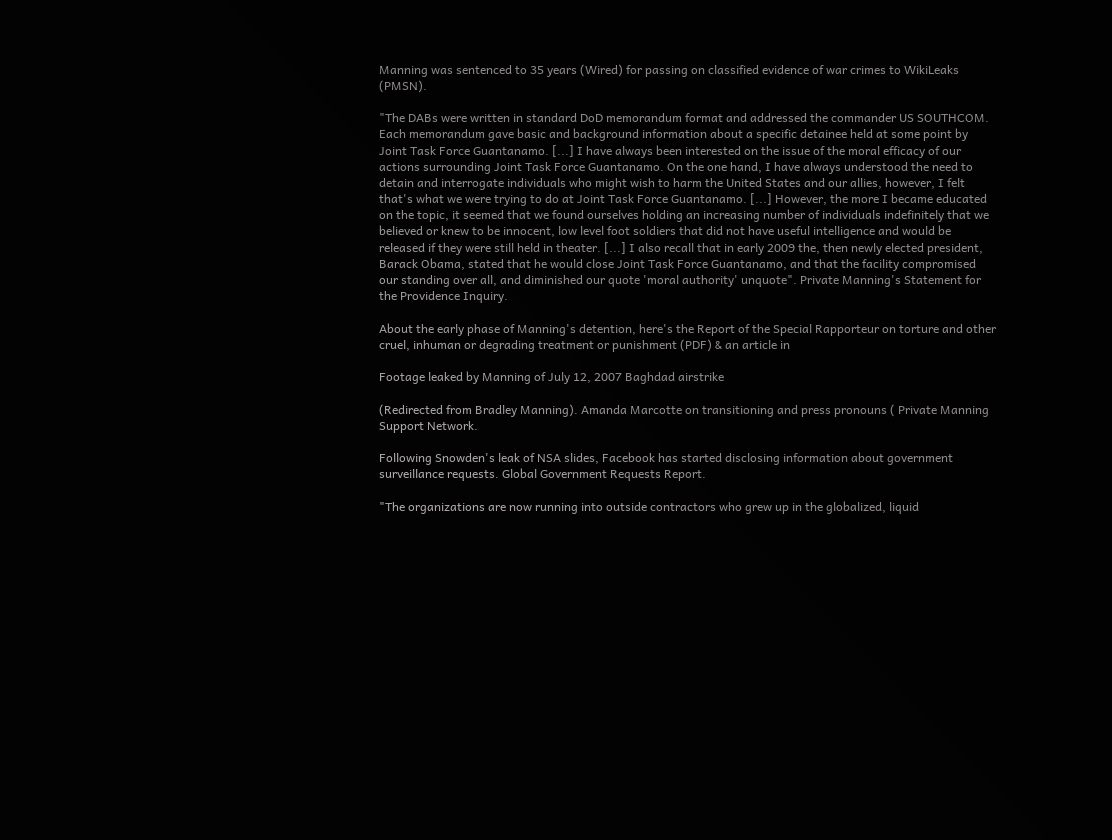Manning was sentenced to 35 years (Wired) for passing on classified evidence of war crimes to WikiLeaks (PMSN).

"The DABs were written in standard DoD memorandum format and addressed the commander US SOUTHCOM. Each memorandum gave basic and background information about a specific detainee held at some point by Joint Task Force Guantanamo. [...] I have always been interested on the issue of the moral efficacy of our actions surrounding Joint Task Force Guantanamo. On the one hand, I have always understood the need to detain and interrogate individuals who might wish to harm the United States and our allies, however, I felt that's what we were trying to do at Joint Task Force Guantanamo. [...] However, the more I became educated on the topic, it seemed that we found ourselves holding an increasing number of individuals indefinitely that we believed or knew to be innocent, low level foot soldiers that did not have useful intelligence and would be released if they were still held in theater. [...] I also recall that in early 2009 the, then newly elected president, Barack Obama, stated that he would close Joint Task Force Guantanamo, and that the facility compromised our standing over all, and diminished our quote 'moral authority' unquote". Private Manning's Statement for the Providence Inquiry.

About the early phase of Manning's detention, here's the Report of the Special Rapporteur on torture and other cruel, inhuman or degrading treatment or punishment (PDF) & an article in

Footage leaked by Manning of July 12, 2007 Baghdad airstrike

(Redirected from Bradley Manning). Amanda Marcotte on transitioning and press pronouns ( Private Manning Support Network.

Following Snowden's leak of NSA slides, Facebook has started disclosing information about government surveillance requests. Global Government Requests Report.

"The organizations are now running into outside contractors who grew up in the globalized, liquid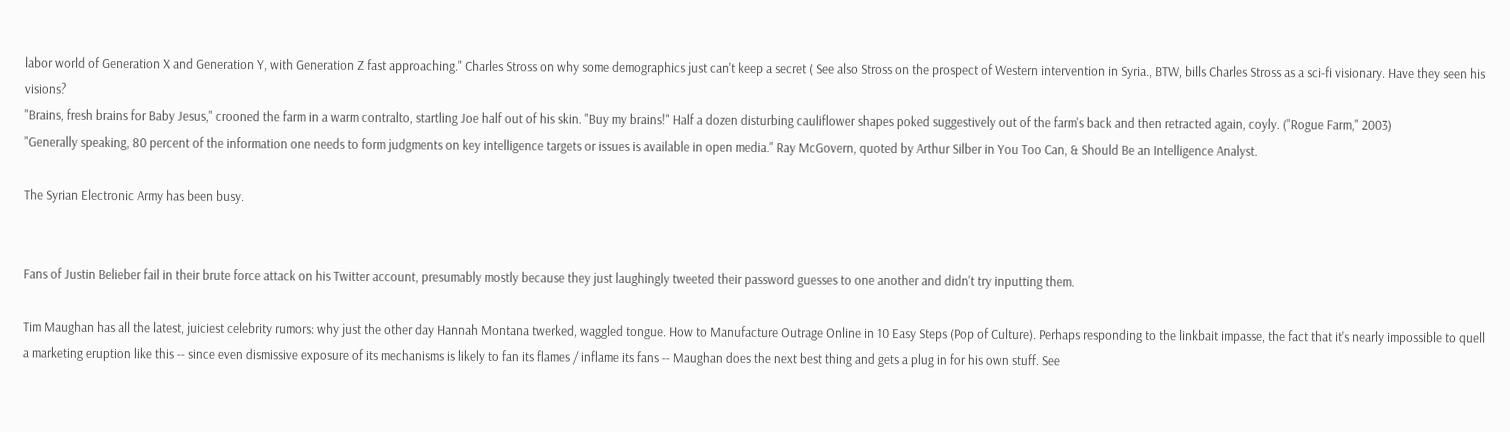labor world of Generation X and Generation Y, with Generation Z fast approaching." Charles Stross on why some demographics just can't keep a secret ( See also Stross on the prospect of Western intervention in Syria., BTW, bills Charles Stross as a sci-fi visionary. Have they seen his visions?
"Brains, fresh brains for Baby Jesus," crooned the farm in a warm contralto, startling Joe half out of his skin. "Buy my brains!" Half a dozen disturbing cauliflower shapes poked suggestively out of the farm's back and then retracted again, coyly. ("Rogue Farm," 2003)
"Generally speaking, 80 percent of the information one needs to form judgments on key intelligence targets or issues is available in open media." Ray McGovern, quoted by Arthur Silber in You Too Can, & Should Be an Intelligence Analyst.

The Syrian Electronic Army has been busy.


Fans of Justin Belieber fail in their brute force attack on his Twitter account, presumably mostly because they just laughingly tweeted their password guesses to one another and didn't try inputting them.

Tim Maughan has all the latest, juiciest celebrity rumors: why just the other day Hannah Montana twerked, waggled tongue. How to Manufacture Outrage Online in 10 Easy Steps (Pop of Culture). Perhaps responding to the linkbait impasse, the fact that it's nearly impossible to quell a marketing eruption like this -- since even dismissive exposure of its mechanisms is likely to fan its flames / inflame its fans -- Maughan does the next best thing and gets a plug in for his own stuff. See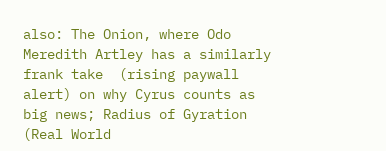also: The Onion, where Odo Meredith Artley has a similarly frank take  (rising paywall alert) on why Cyrus counts as big news; Radius of Gyration (Real World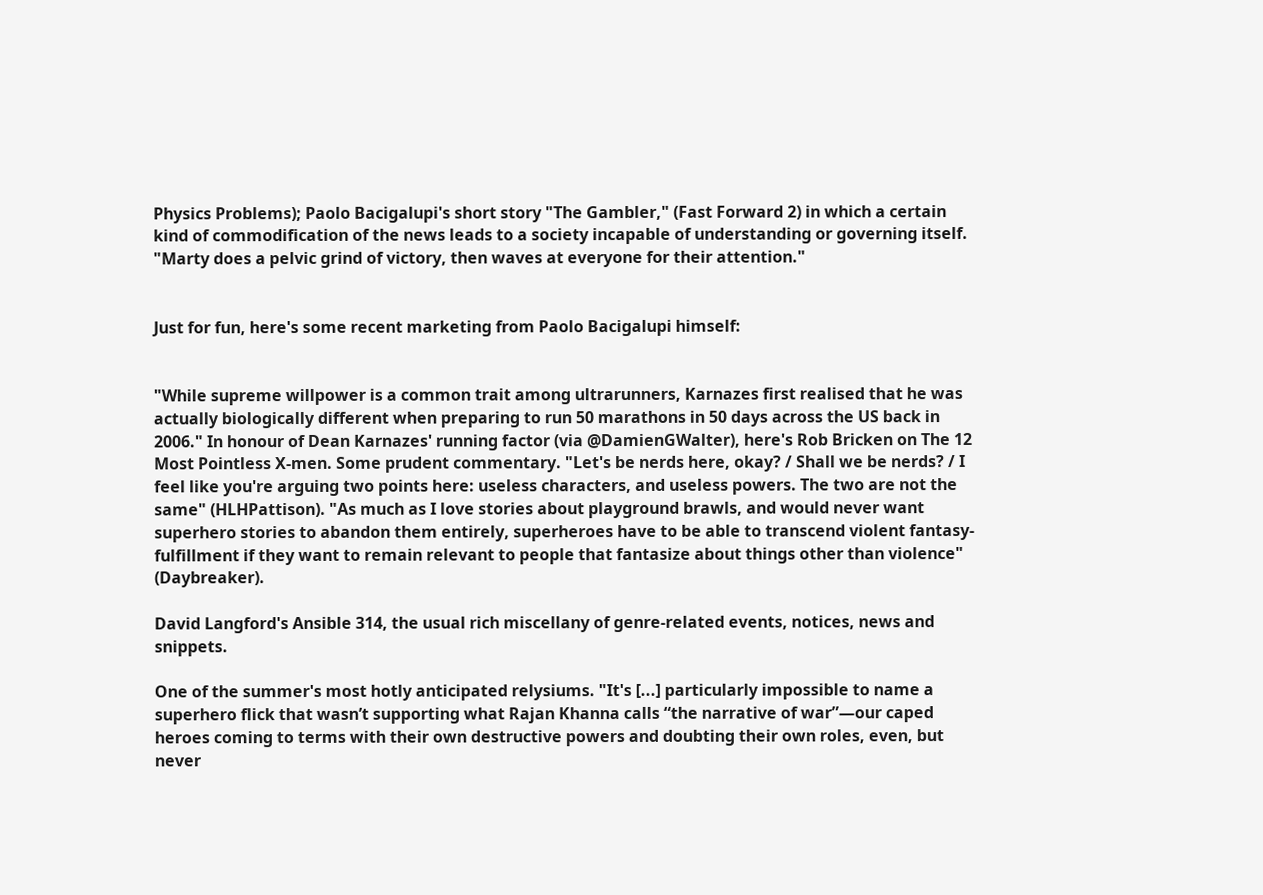Physics Problems); Paolo Bacigalupi's short story "The Gambler," (Fast Forward 2) in which a certain kind of commodification of the news leads to a society incapable of understanding or governing itself. "Marty does a pelvic grind of victory, then waves at everyone for their attention."


Just for fun, here's some recent marketing from Paolo Bacigalupi himself:


"While supreme willpower is a common trait among ultrarunners, Karnazes first realised that he was actually biologically different when preparing to run 50 marathons in 50 days across the US back in 2006." In honour of Dean Karnazes' running factor (via @DamienGWalter), here's Rob Bricken on The 12 Most Pointless X-men. Some prudent commentary. "Let's be nerds here, okay? / Shall we be nerds? / I feel like you're arguing two points here: useless characters, and useless powers. The two are not the same" (HLHPattison). "As much as I love stories about playground brawls, and would never want superhero stories to abandon them entirely, superheroes have to be able to transcend violent fantasy-fulfillment if they want to remain relevant to people that fantasize about things other than violence" (Daybreaker).

David Langford's Ansible 314, the usual rich miscellany of genre-related events, notices, news and snippets.

One of the summer's most hotly anticipated relysiums. "It's [...] particularly impossible to name a superhero flick that wasn’t supporting what Rajan Khanna calls “the narrative of war”—our caped heroes coming to terms with their own destructive powers and doubting their own roles, even, but never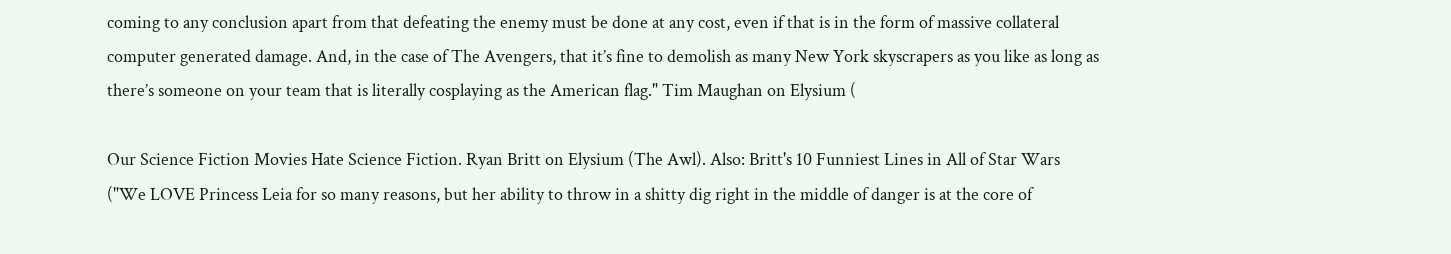coming to any conclusion apart from that defeating the enemy must be done at any cost, even if that is in the form of massive collateral computer generated damage. And, in the case of The Avengers, that it’s fine to demolish as many New York skyscrapers as you like as long as there’s someone on your team that is literally cosplaying as the American flag." Tim Maughan on Elysium (

Our Science Fiction Movies Hate Science Fiction. Ryan Britt on Elysium (The Awl). Also: Britt's 10 Funniest Lines in All of Star Wars ("We LOVE Princess Leia for so many reasons, but her ability to throw in a shitty dig right in the middle of danger is at the core of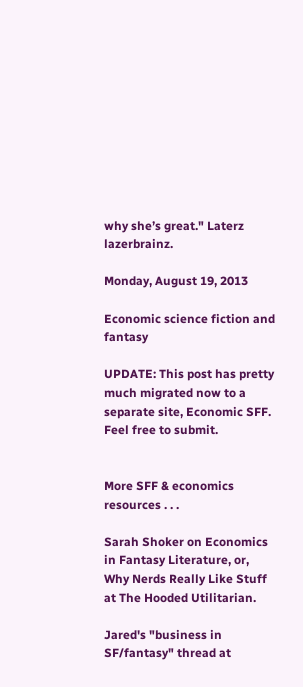why she’s great." Laterz lazerbrainz.

Monday, August 19, 2013

Economic science fiction and fantasy

UPDATE: This post has pretty much migrated now to a separate site, Economic SFF. Feel free to submit.


More SFF & economics resources . . .

Sarah Shoker on Economics in Fantasy Literature, or, Why Nerds Really Like Stuff at The Hooded Utilitarian.

Jared's "business in SF/fantasy" thread at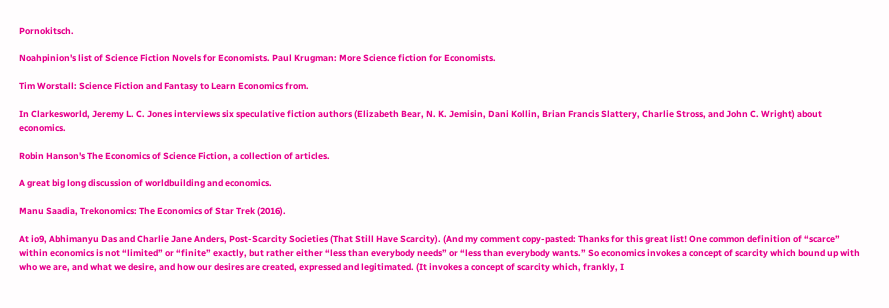Pornokitsch.

Noahpinion's list of Science Fiction Novels for Economists. Paul Krugman: More Science fiction for Economists.

Tim Worstall: Science Fiction and Fantasy to Learn Economics from.

In Clarkesworld, Jeremy L. C. Jones interviews six speculative fiction authors (Elizabeth Bear, N. K. Jemisin, Dani Kollin, Brian Francis Slattery, Charlie Stross, and John C. Wright) about economics.

Robin Hanson's The Economics of Science Fiction, a collection of articles.

A great big long discussion of worldbuilding and economics.

Manu Saadia, Trekonomics: The Economics of Star Trek (2016).

At io9, Abhimanyu Das and Charlie Jane Anders, Post-Scarcity Societies (That Still Have Scarcity). (And my comment copy-pasted: Thanks for this great list! One common definition of “scarce” within economics is not “limited” or “finite” exactly, but rather either “less than everybody needs” or “less than everybody wants.” So economics invokes a concept of scarcity which bound up with who we are, and what we desire, and how our desires are created, expressed and legitimated. (It invokes a concept of scarcity which, frankly, I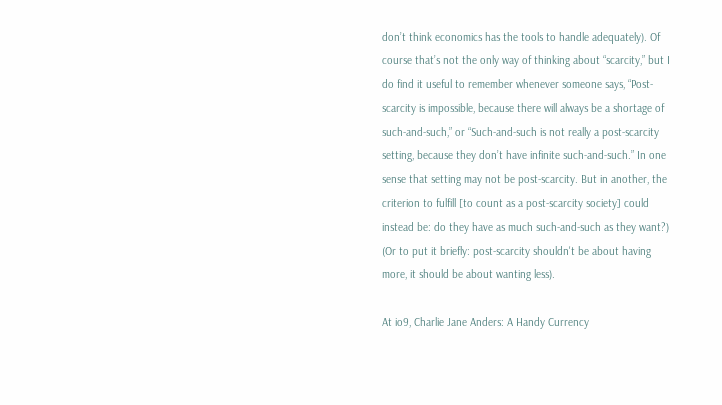don’t think economics has the tools to handle adequately). Of course that’s not the only way of thinking about “scarcity,” but I do find it useful to remember whenever someone says, “Post-scarcity is impossible, because there will always be a shortage of such-and-such,” or “Such-and-such is not really a post-scarcity setting, because they don’t have infinite such-and-such.” In one sense that setting may not be post-scarcity. But in another, the criterion to fulfill [to count as a post-scarcity society] could instead be: do they have as much such-and-such as they want?) (Or to put it briefly: post-scarcity shouldn't be about having more, it should be about wanting less).

At io9, Charlie Jane Anders: A Handy Currency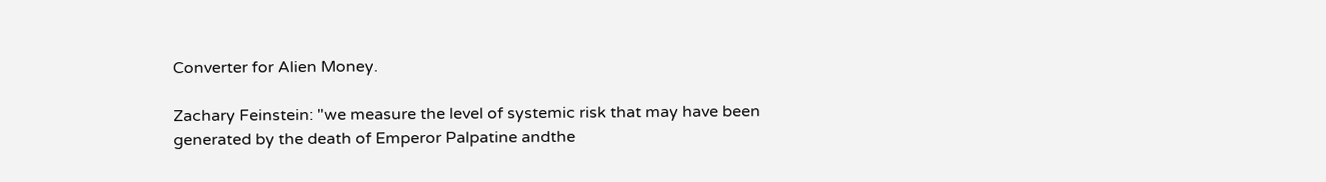Converter for Alien Money.

Zachary Feinstein: "we measure the level of systemic risk that may have been generated by the death of Emperor Palpatine andthe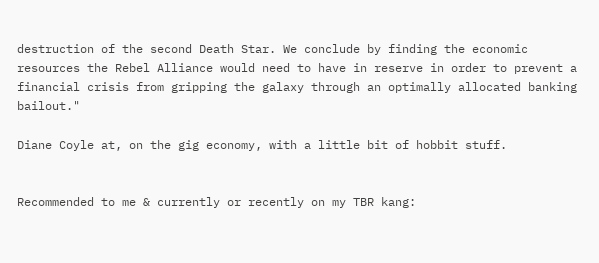destruction of the second Death Star. We conclude by finding the economic resources the Rebel Alliance would need to have in reserve in order to prevent a financial crisis from gripping the galaxy through an optimally allocated banking bailout."

Diane Coyle at, on the gig economy, with a little bit of hobbit stuff.


Recommended to me & currently or recently on my TBR kang: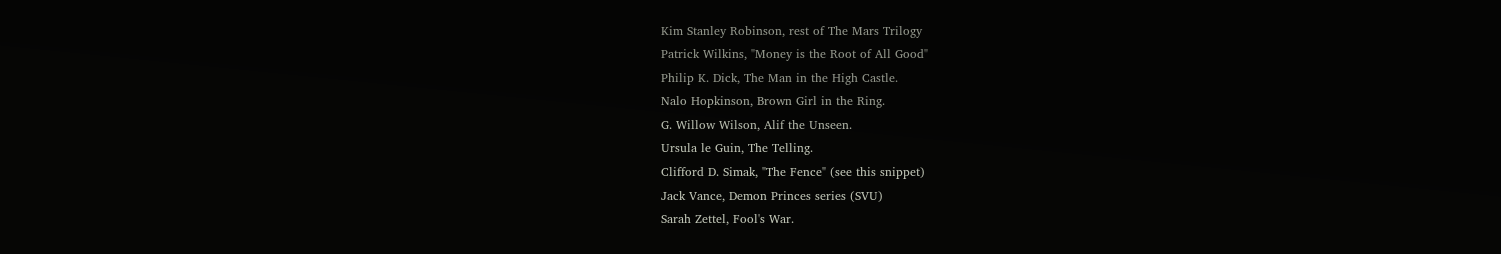Kim Stanley Robinson, rest of The Mars Trilogy
Patrick Wilkins, "Money is the Root of All Good"
Philip K. Dick, The Man in the High Castle.
Nalo Hopkinson, Brown Girl in the Ring.
G. Willow Wilson, Alif the Unseen.
Ursula le Guin, The Telling.
Clifford D. Simak, "The Fence" (see this snippet)
Jack Vance, Demon Princes series (SVU)
Sarah Zettel, Fool's War.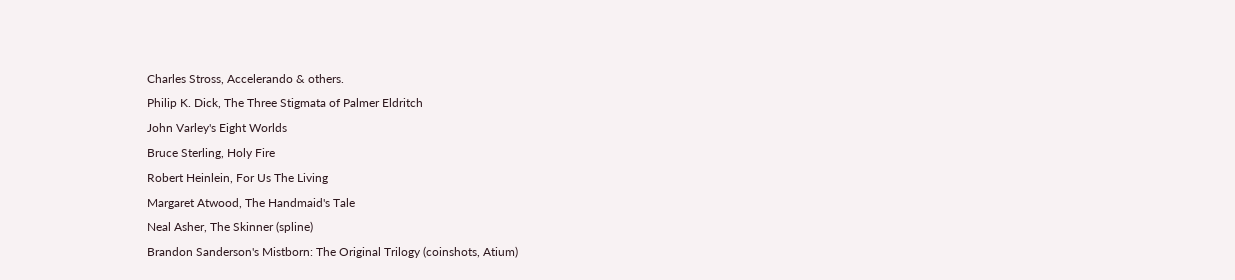Charles Stross, Accelerando & others.
Philip K. Dick, The Three Stigmata of Palmer Eldritch
John Varley's Eight Worlds
Bruce Sterling, Holy Fire
Robert Heinlein, For Us The Living
Margaret Atwood, The Handmaid's Tale
Neal Asher, The Skinner (spline)
Brandon Sanderson's Mistborn: The Original Trilogy (coinshots, Atium)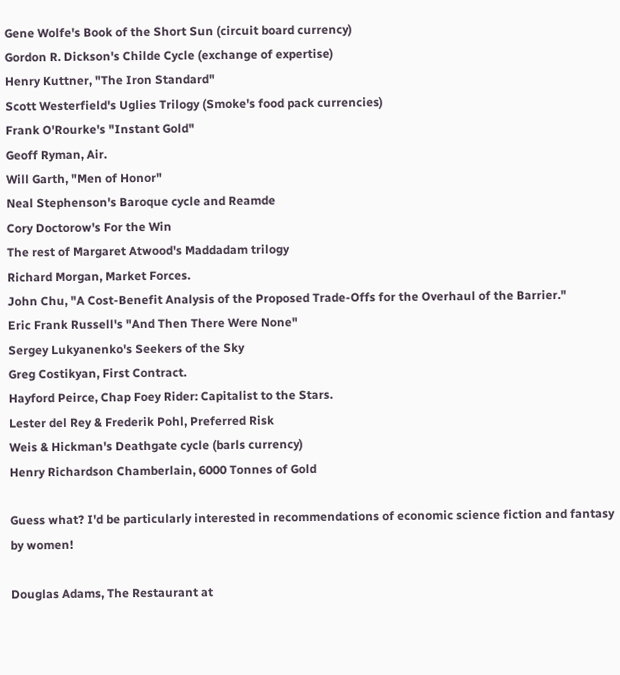Gene Wolfe's Book of the Short Sun (circuit board currency)
Gordon R. Dickson's Childe Cycle (exchange of expertise)
Henry Kuttner, "The Iron Standard"
Scott Westerfield's Uglies Trilogy (Smoke's food pack currencies)
Frank O'Rourke's "Instant Gold"
Geoff Ryman, Air.
Will Garth, "Men of Honor"
Neal Stephenson's Baroque cycle and Reamde
Cory Doctorow's For the Win
The rest of Margaret Atwood's Maddadam trilogy
Richard Morgan, Market Forces.
John Chu, "A Cost-Benefit Analysis of the Proposed Trade-Offs for the Overhaul of the Barrier."
Eric Frank Russell's "And Then There Were None"
Sergey Lukyanenko's Seekers of the Sky
Greg Costikyan, First Contract.
Hayford Peirce, Chap Foey Rider: Capitalist to the Stars.
Lester del Rey & Frederik Pohl, Preferred Risk
Weis & Hickman's Deathgate cycle (barls currency)
Henry Richardson Chamberlain, 6000 Tonnes of Gold

Guess what? I'd be particularly interested in recommendations of economic science fiction and fantasy by women!

Douglas Adams, The Restaurant at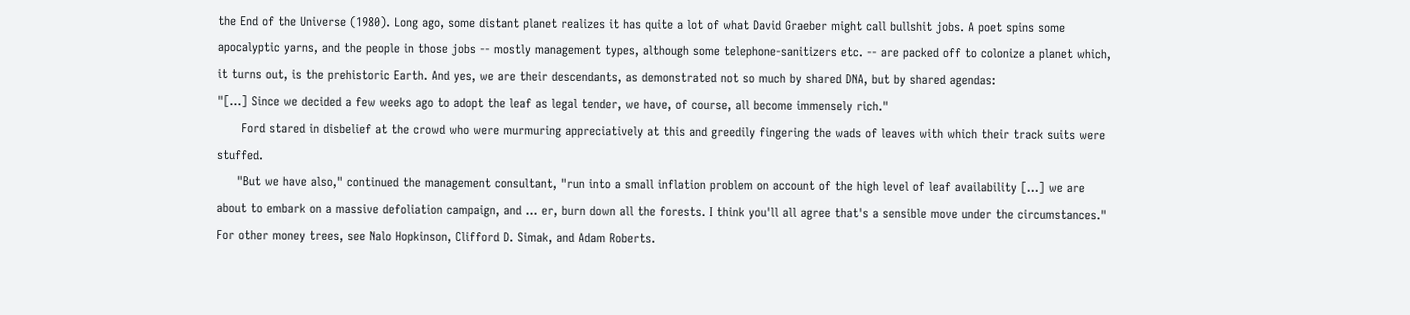the End of the Universe (1980). Long ago, some distant planet realizes it has quite a lot of what David Graeber might call bullshit jobs. A poet spins some apocalyptic yarns, and the people in those jobs -- mostly management types, although some telephone-sanitizers etc. -- are packed off to colonize a planet which, it turns out, is the prehistoric Earth. And yes, we are their descendants, as demonstrated not so much by shared DNA, but by shared agendas:
"[...] Since we decided a few weeks ago to adopt the leaf as legal tender, we have, of course, all become immensely rich."
      Ford stared in disbelief at the crowd who were murmuring appreciatively at this and greedily fingering the wads of leaves with which their track suits were stuffed.
     "But we have also," continued the management consultant, "run into a small inflation problem on account of the high level of leaf availability [...] we are about to embark on a massive defoliation campaign, and ... er, burn down all the forests. I think you'll all agree that's a sensible move under the circumstances."
For other money trees, see Nalo Hopkinson, Clifford D. Simak, and Adam Roberts.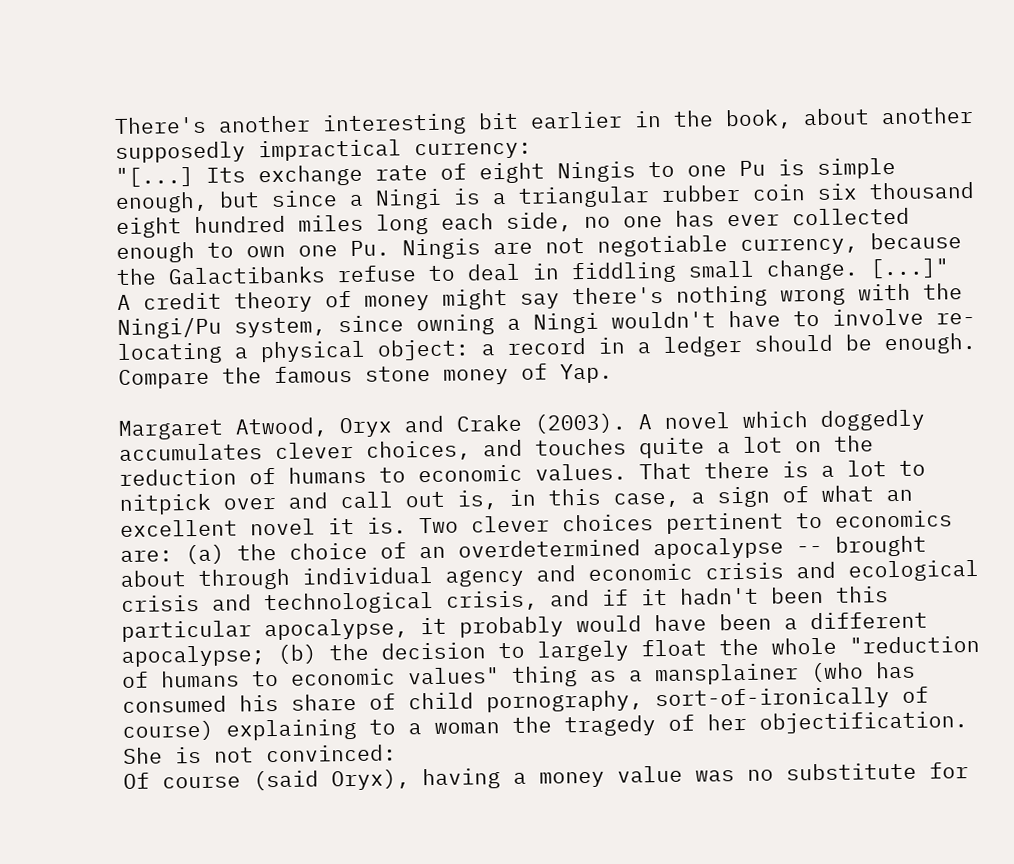There's another interesting bit earlier in the book, about another supposedly impractical currency:
"[...] Its exchange rate of eight Ningis to one Pu is simple enough, but since a Ningi is a triangular rubber coin six thousand eight hundred miles long each side, no one has ever collected enough to own one Pu. Ningis are not negotiable currency, because the Galactibanks refuse to deal in fiddling small change. [...]"
A credit theory of money might say there's nothing wrong with the Ningi/Pu system, since owning a Ningi wouldn't have to involve re-locating a physical object: a record in a ledger should be enough. Compare the famous stone money of Yap.

Margaret Atwood, Oryx and Crake (2003). A novel which doggedly accumulates clever choices, and touches quite a lot on the reduction of humans to economic values. That there is a lot to nitpick over and call out is, in this case, a sign of what an excellent novel it is. Two clever choices pertinent to economics are: (a) the choice of an overdetermined apocalypse -- brought about through individual agency and economic crisis and ecological crisis and technological crisis, and if it hadn't been this particular apocalypse, it probably would have been a different apocalypse; (b) the decision to largely float the whole "reduction of humans to economic values" thing as a mansplainer (who has consumed his share of child pornography, sort-of-ironically of course) explaining to a woman the tragedy of her objectification. She is not convinced:
Of course (said Oryx), having a money value was no substitute for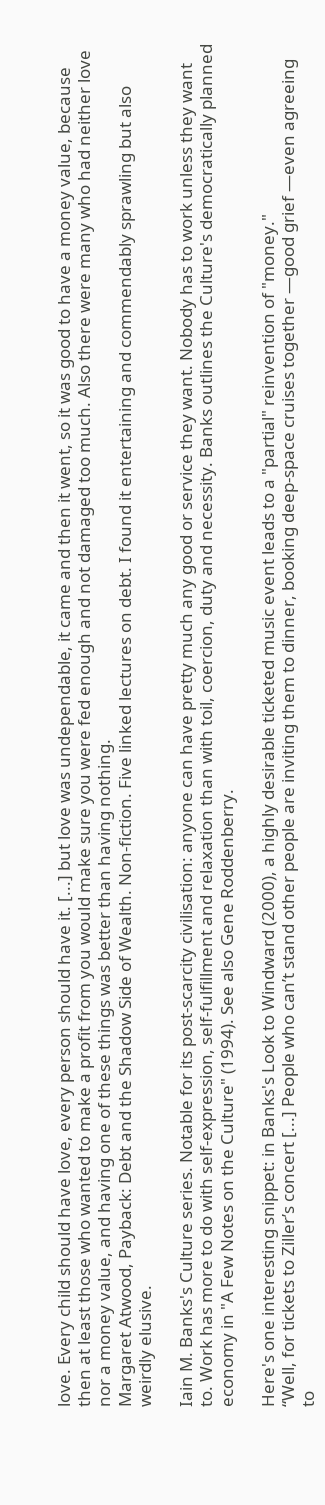love. Every child should have love, every person should have it. [...] but love was undependable, it came and then it went, so it was good to have a money value, because then at least those who wanted to make a profit from you would make sure you were fed enough and not damaged too much. Also there were many who had neither love nor a money value, and having one of these things was better than having nothing.
Margaret Atwood, Payback: Debt and the Shadow Side of Wealth. Non-fiction. Five linked lectures on debt. I found it entertaining and commendably sprawling but also weirdly elusive.

Iain M. Banks's Culture series. Notable for its post-scarcity civilisation: anyone can have pretty much any good or service they want. Nobody has to work unless they want to. Work has more to do with self-expression, self-fulfillment and relaxation than with toil, coercion, duty and necessity. Banks outlines the Culture's democratically planned economy in "A Few Notes on the Culture" (1994). See also Gene Roddenberry.

Here's one interesting snippet: in Banks's Look to Windward (2000), a highly desirable ticketed music event leads to a "partial" reinvention of "money."
“Well, for tickets to Ziller’s concert [...] People who can’t stand other people are inviting them to dinner, booking deep-space cruises together —good grief —even agreeing to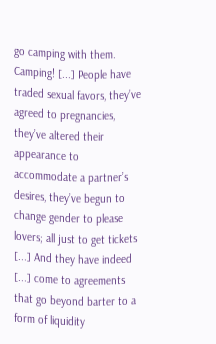go camping with them. Camping! [...] People have traded sexual favors, they’ve agreed to pregnancies, they’ve altered their appearance to accommodate a partner’s desires, they’ve begun to change gender to please lovers; all just to get tickets [...] And they have indeed [...] come to agreements that go beyond barter to a form of liquidity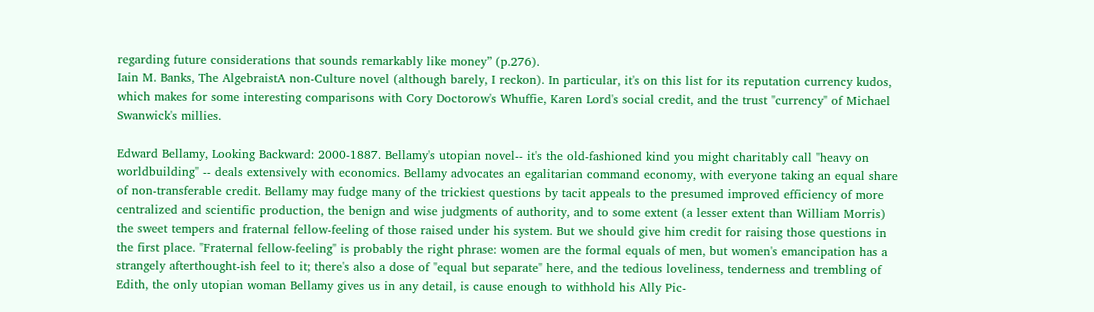regarding future considerations that sounds remarkably like money” (p.276).
Iain M. Banks, The AlgebraistA non-Culture novel (although barely, I reckon). In particular, it's on this list for its reputation currency kudos, which makes for some interesting comparisons with Cory Doctorow's Whuffie, Karen Lord's social credit, and the trust "currency" of Michael Swanwick's millies.

Edward Bellamy, Looking Backward: 2000-1887. Bellamy's utopian novel-- it's the old-fashioned kind you might charitably call "heavy on worldbuilding" -- deals extensively with economics. Bellamy advocates an egalitarian command economy, with everyone taking an equal share of non-transferable credit. Bellamy may fudge many of the trickiest questions by tacit appeals to the presumed improved efficiency of more centralized and scientific production, the benign and wise judgments of authority, and to some extent (a lesser extent than William Morris) the sweet tempers and fraternal fellow-feeling of those raised under his system. But we should give him credit for raising those questions in the first place. "Fraternal fellow-feeling" is probably the right phrase: women are the formal equals of men, but women's emancipation has a strangely afterthought-ish feel to it; there's also a dose of "equal but separate" here, and the tedious loveliness, tenderness and trembling of Edith, the only utopian woman Bellamy gives us in any detail, is cause enough to withhold his Ally Pic-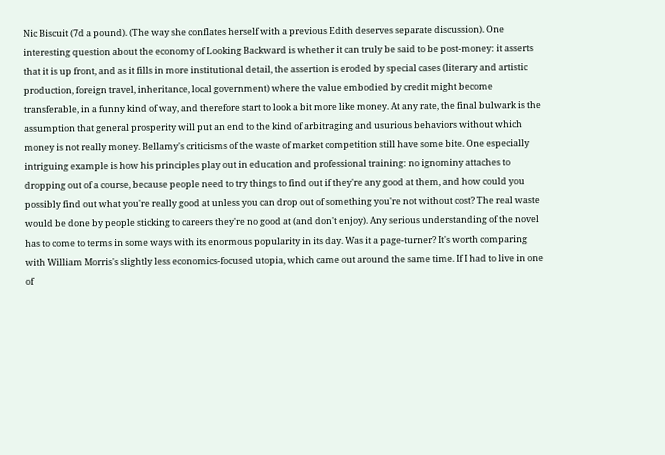Nic Biscuit (7d a pound). (The way she conflates herself with a previous Edith deserves separate discussion). One interesting question about the economy of Looking Backward is whether it can truly be said to be post-money: it asserts that it is up front, and as it fills in more institutional detail, the assertion is eroded by special cases (literary and artistic production, foreign travel, inheritance, local government) where the value embodied by credit might become transferable, in a funny kind of way, and therefore start to look a bit more like money. At any rate, the final bulwark is the assumption that general prosperity will put an end to the kind of arbitraging and usurious behaviors without which money is not really money. Bellamy's criticisms of the waste of market competition still have some bite. One especially intriguing example is how his principles play out in education and professional training: no ignominy attaches to dropping out of a course, because people need to try things to find out if they're any good at them, and how could you possibly find out what you're really good at unless you can drop out of something you're not without cost? The real waste would be done by people sticking to careers they're no good at (and don't enjoy). Any serious understanding of the novel has to come to terms in some ways with its enormous popularity in its day. Was it a page-turner? It's worth comparing with William Morris's slightly less economics-focused utopia, which came out around the same time. If I had to live in one of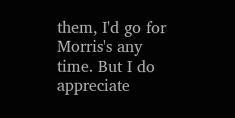them, I'd go for Morris's any time. But I do appreciate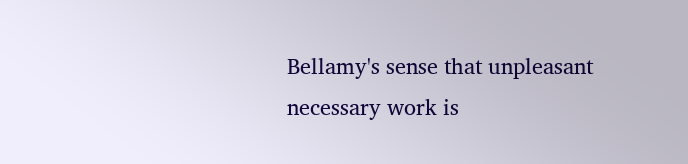Bellamy's sense that unpleasant necessary work is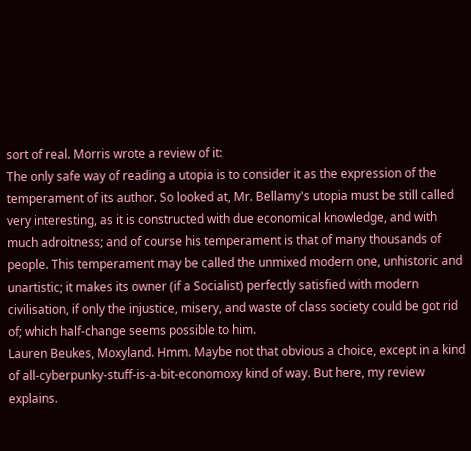sort of real. Morris wrote a review of it:
The only safe way of reading a utopia is to consider it as the expression of the temperament of its author. So looked at, Mr. Bellamy's utopia must be still called very interesting, as it is constructed with due economical knowledge, and with much adroitness; and of course his temperament is that of many thousands of people. This temperament may be called the unmixed modern one, unhistoric and unartistic; it makes its owner (if a Socialist) perfectly satisfied with modern civilisation, if only the injustice, misery, and waste of class society could be got rid of; which half-change seems possible to him.
Lauren Beukes, Moxyland. Hmm. Maybe not that obvious a choice, except in a kind of all-cyberpunky-stuff-is-a-bit-economoxy kind of way. But here, my review explains.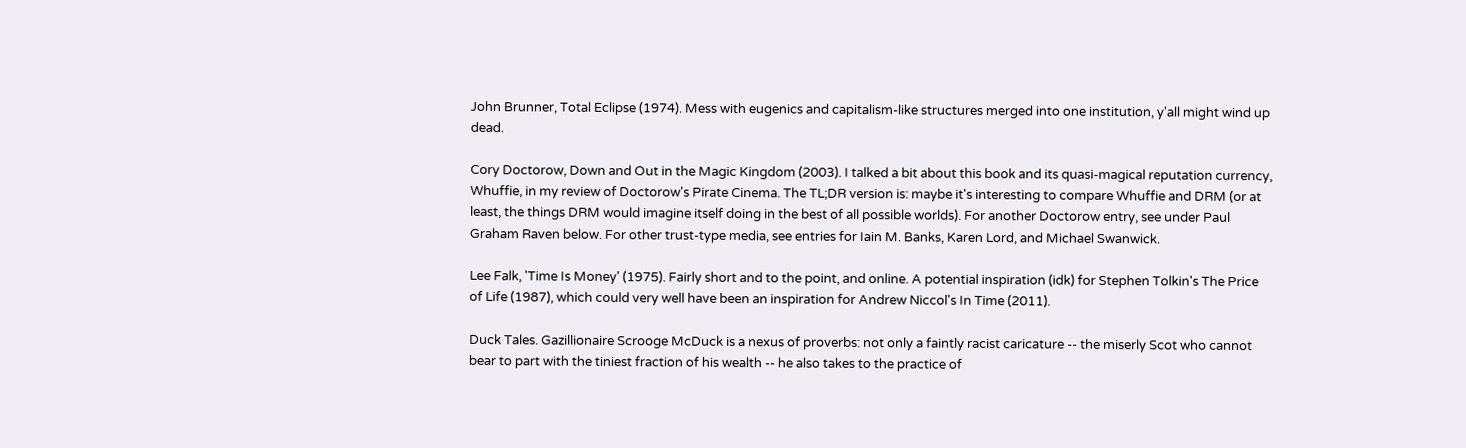John Brunner, Total Eclipse (1974). Mess with eugenics and capitalism-like structures merged into one institution, y'all might wind up dead.

Cory Doctorow, Down and Out in the Magic Kingdom (2003). I talked a bit about this book and its quasi-magical reputation currency, Whuffie, in my review of Doctorow's Pirate Cinema. The TL;DR version is: maybe it's interesting to compare Whuffie and DRM (or at least, the things DRM would imagine itself doing in the best of all possible worlds). For another Doctorow entry, see under Paul Graham Raven below. For other trust-type media, see entries for Iain M. Banks, Karen Lord, and Michael Swanwick.

Lee Falk, 'Time Is Money' (1975). Fairly short and to the point, and online. A potential inspiration (idk) for Stephen Tolkin's The Price of Life (1987), which could very well have been an inspiration for Andrew Niccol's In Time (2011).

Duck Tales. Gazillionaire Scrooge McDuck is a nexus of proverbs: not only a faintly racist caricature -- the miserly Scot who cannot bear to part with the tiniest fraction of his wealth -- he also takes to the practice of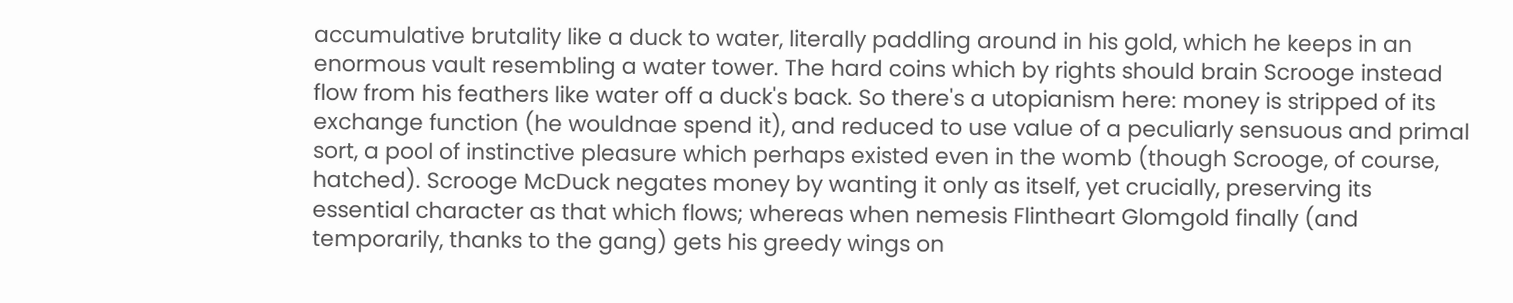accumulative brutality like a duck to water, literally paddling around in his gold, which he keeps in an enormous vault resembling a water tower. The hard coins which by rights should brain Scrooge instead flow from his feathers like water off a duck's back. So there's a utopianism here: money is stripped of its exchange function (he wouldnae spend it), and reduced to use value of a peculiarly sensuous and primal sort, a pool of instinctive pleasure which perhaps existed even in the womb (though Scrooge, of course, hatched). Scrooge McDuck negates money by wanting it only as itself, yet crucially, preserving its essential character as that which flows; whereas when nemesis Flintheart Glomgold finally (and temporarily, thanks to the gang) gets his greedy wings on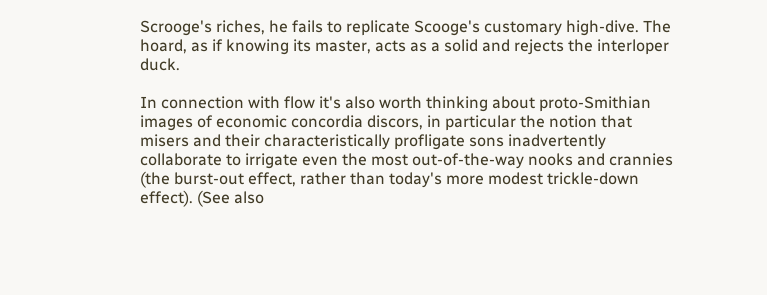Scrooge's riches, he fails to replicate Scooge's customary high-dive. The hoard, as if knowing its master, acts as a solid and rejects the interloper duck.

In connection with flow it's also worth thinking about proto-Smithian images of economic concordia discors, in particular the notion that misers and their characteristically profligate sons inadvertently collaborate to irrigate even the most out-of-the-way nooks and crannies (the burst-out effect, rather than today's more modest trickle-down effect). (See also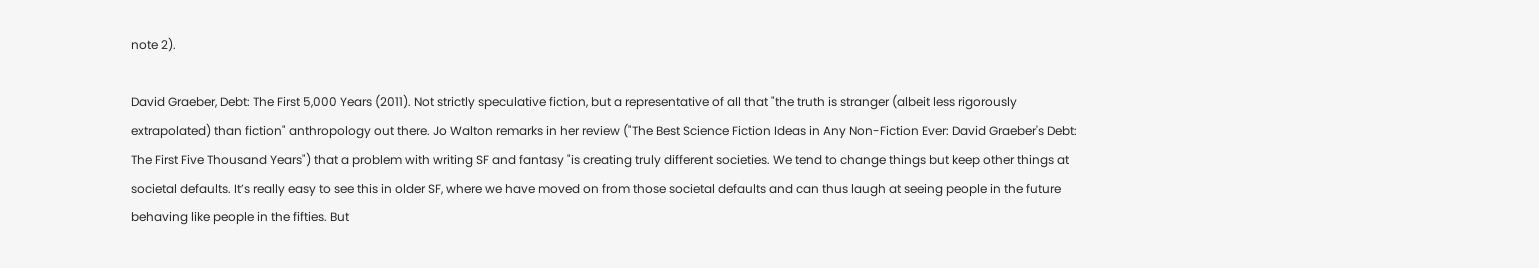note 2).

David Graeber, Debt: The First 5,000 Years (2011). Not strictly speculative fiction, but a representative of all that "the truth is stranger (albeit less rigorously extrapolated) than fiction" anthropology out there. Jo Walton remarks in her review ("The Best Science Fiction Ideas in Any Non-Fiction Ever: David Graeber's Debt: The First Five Thousand Years") that a problem with writing SF and fantasy "is creating truly different societies. We tend to change things but keep other things at societal defaults. It’s really easy to see this in older SF, where we have moved on from those societal defaults and can thus laugh at seeing people in the future behaving like people in the fifties. But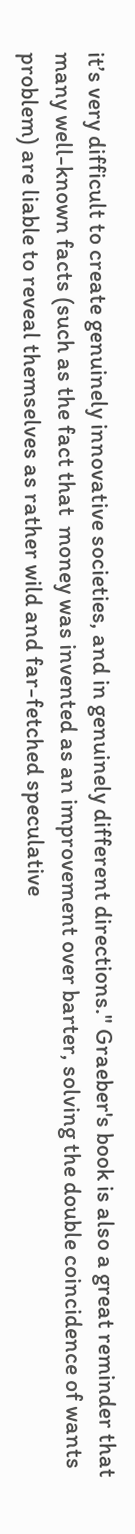it’s very difficult to create genuinely innovative societies, and in genuinely different directions." Graeber's book is also a great reminder that many well-known facts (such as the fact that  money was invented as an improvement over barter, solving the double coincidence of wants problem) are liable to reveal themselves as rather wild and far-fetched speculative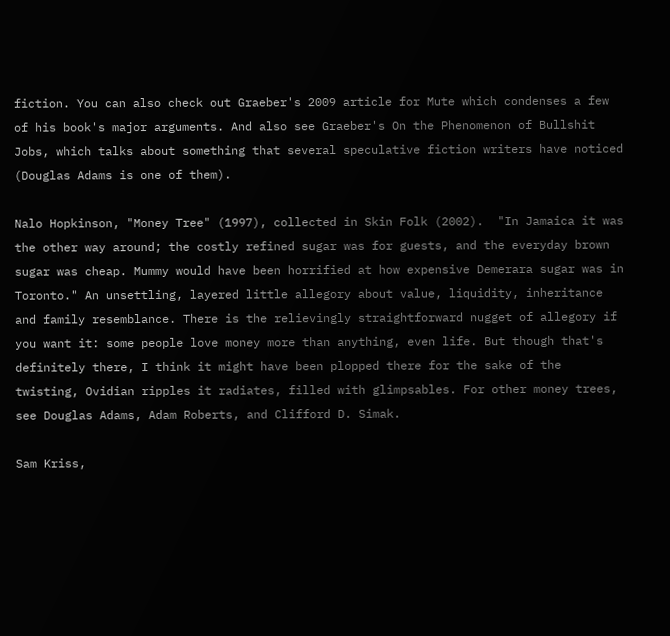fiction. You can also check out Graeber's 2009 article for Mute which condenses a few of his book's major arguments. And also see Graeber's On the Phenomenon of Bullshit Jobs, which talks about something that several speculative fiction writers have noticed (Douglas Adams is one of them).

Nalo Hopkinson, "Money Tree" (1997), collected in Skin Folk (2002).  "In Jamaica it was the other way around; the costly refined sugar was for guests, and the everyday brown sugar was cheap. Mummy would have been horrified at how expensive Demerara sugar was in Toronto." An unsettling, layered little allegory about value, liquidity, inheritance and family resemblance. There is the relievingly straightforward nugget of allegory if you want it: some people love money more than anything, even life. But though that's definitely there, I think it might have been plopped there for the sake of the twisting, Ovidian ripples it radiates, filled with glimpsables. For other money trees, see Douglas Adams, Adam Roberts, and Clifford D. Simak.

Sam Kriss,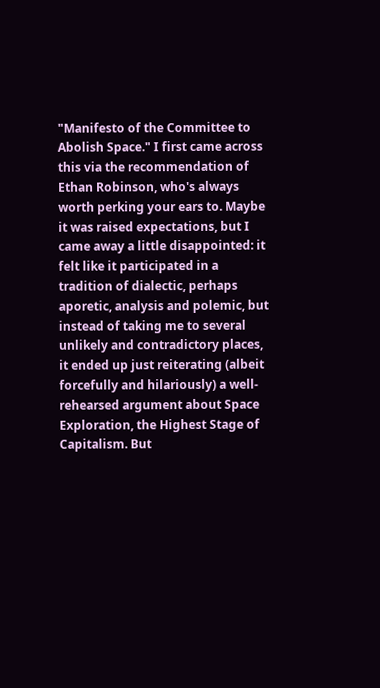"Manifesto of the Committee to Abolish Space." I first came across this via the recommendation of Ethan Robinson, who's always worth perking your ears to. Maybe it was raised expectations, but I came away a little disappointed: it felt like it participated in a tradition of dialectic, perhaps aporetic, analysis and polemic, but instead of taking me to several unlikely and contradictory places, it ended up just reiterating (albeit forcefully and hilariously) a well-rehearsed argument about Space Exploration, the Highest Stage of Capitalism. But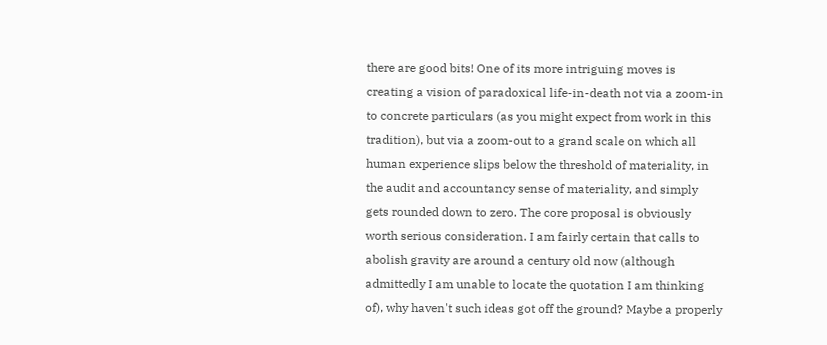there are good bits! One of its more intriguing moves is creating a vision of paradoxical life-in-death not via a zoom-in to concrete particulars (as you might expect from work in this tradition), but via a zoom-out to a grand scale on which all human experience slips below the threshold of materiality, in the audit and accountancy sense of materiality, and simply gets rounded down to zero. The core proposal is obviously worth serious consideration. I am fairly certain that calls to abolish gravity are around a century old now (although admittedly I am unable to locate the quotation I am thinking of), why haven't such ideas got off the ground? Maybe a properly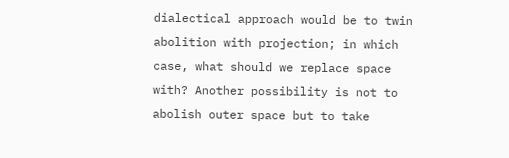dialectical approach would be to twin abolition with projection; in which case, what should we replace space with? Another possibility is not to abolish outer space but to take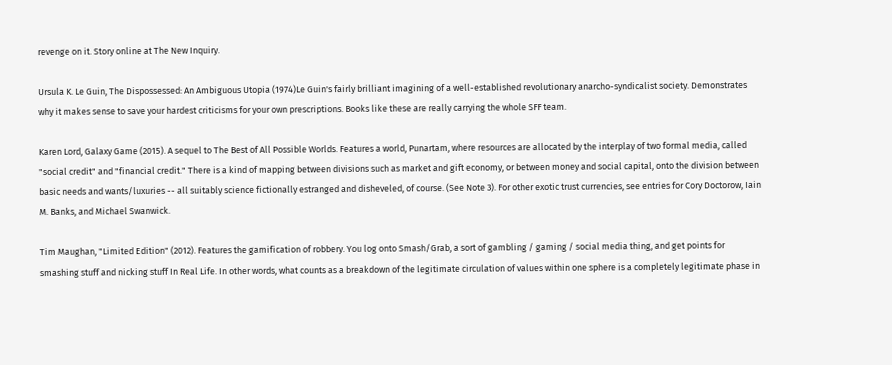revenge on it. Story online at The New Inquiry.

Ursula K. Le Guin, The Dispossessed: An Ambiguous Utopia (1974)Le Guin's fairly brilliant imagining of a well-established revolutionary anarcho-syndicalist society. Demonstrates why it makes sense to save your hardest criticisms for your own prescriptions. Books like these are really carrying the whole SFF team.

Karen Lord, Galaxy Game (2015). A sequel to The Best of All Possible Worlds. Features a world, Punartam, where resources are allocated by the interplay of two formal media, called "social credit" and "financial credit." There is a kind of mapping between divisions such as market and gift economy, or between money and social capital, onto the division between basic needs and wants/luxuries -- all suitably science fictionally estranged and disheveled, of course. (See Note 3). For other exotic trust currencies, see entries for Cory Doctorow, Iain M. Banks, and Michael Swanwick.

Tim Maughan, "Limited Edition" (2012). Features the gamification of robbery. You log onto Smash/Grab, a sort of gambling / gaming / social media thing, and get points for smashing stuff and nicking stuff In Real Life. In other words, what counts as a breakdown of the legitimate circulation of values within one sphere is a completely legitimate phase in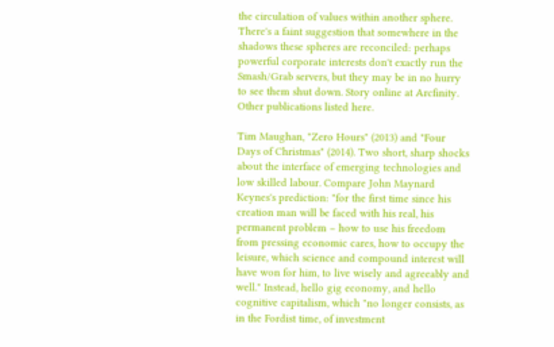the circulation of values within another sphere. There's a faint suggestion that somewhere in the shadows these spheres are reconciled: perhaps powerful corporate interests don't exactly run the Smash/Grab servers, but they may be in no hurry to see them shut down. Story online at Arcfinity. Other publications listed here.

Tim Maughan, "Zero Hours" (2013) and "Four Days of Christmas" (2014). Two short, sharp shocks about the interface of emerging technologies and low skilled labour. Compare John Maynard Keynes's prediction: "for the first time since his creation man will be faced with his real, his permanent problem – how to use his freedom from pressing economic cares, how to occupy the leisure, which science and compound interest will have won for him, to live wisely and agreeably and well." Instead, hello gig economy, and hello cognitive capitalism, which "no longer consists, as in the Fordist time, of investment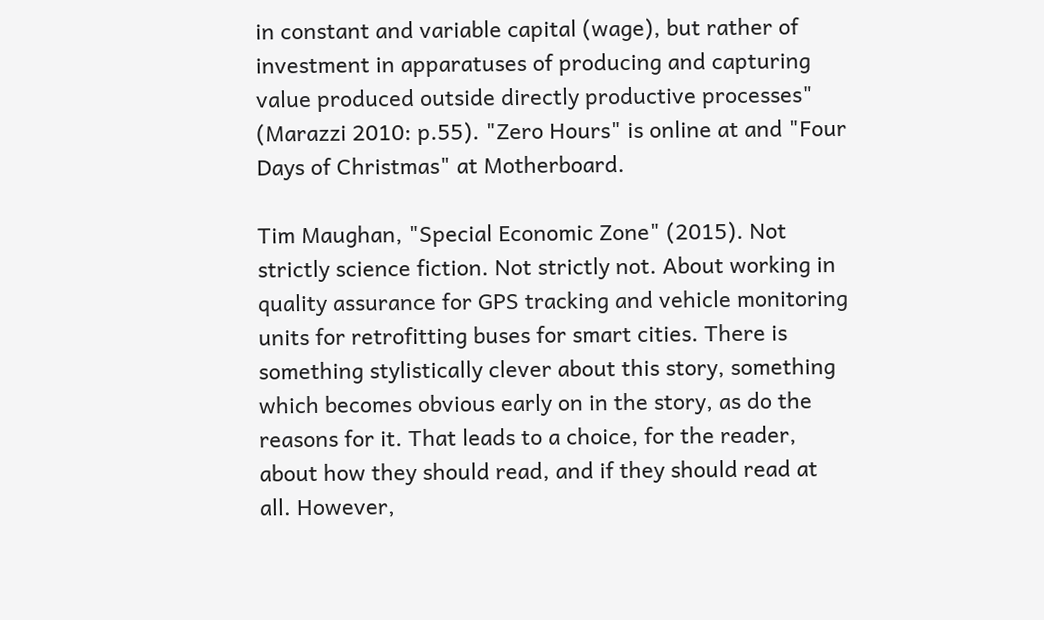in constant and variable capital (wage), but rather of investment in apparatuses of producing and capturing value produced outside directly productive processes" (Marazzi 2010: p.55). "Zero Hours" is online at and "Four Days of Christmas" at Motherboard.

Tim Maughan, "Special Economic Zone" (2015). Not strictly science fiction. Not strictly not. About working in quality assurance for GPS tracking and vehicle monitoring units for retrofitting buses for smart cities. There is something stylistically clever about this story, something which becomes obvious early on in the story, as do the reasons for it. That leads to a choice, for the reader, about how they should read, and if they should read at all. However,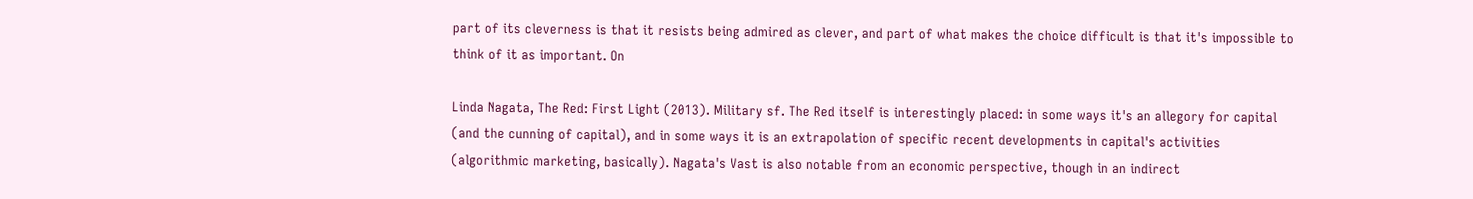part of its cleverness is that it resists being admired as clever, and part of what makes the choice difficult is that it's impossible to think of it as important. On

Linda Nagata, The Red: First Light (2013). Military sf. The Red itself is interestingly placed: in some ways it's an allegory for capital (and the cunning of capital), and in some ways it is an extrapolation of specific recent developments in capital's activities (algorithmic marketing, basically). Nagata's Vast is also notable from an economic perspective, though in an indirect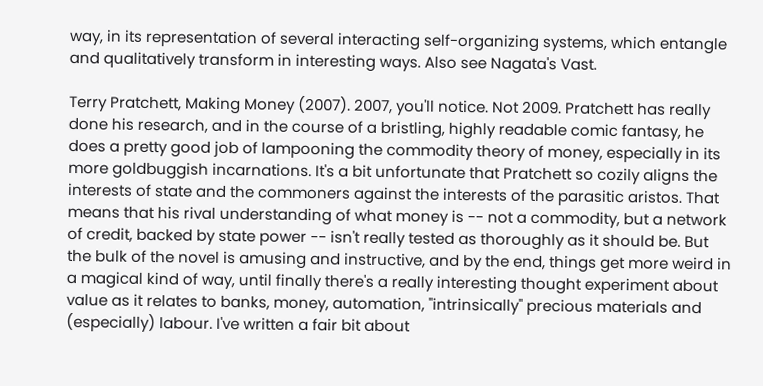way, in its representation of several interacting self-organizing systems, which entangle and qualitatively transform in interesting ways. Also see Nagata's Vast.

Terry Pratchett, Making Money (2007). 2007, you'll notice. Not 2009. Pratchett has really done his research, and in the course of a bristling, highly readable comic fantasy, he does a pretty good job of lampooning the commodity theory of money, especially in its more goldbuggish incarnations. It's a bit unfortunate that Pratchett so cozily aligns the interests of state and the commoners against the interests of the parasitic aristos. That means that his rival understanding of what money is -- not a commodity, but a network of credit, backed by state power -- isn't really tested as thoroughly as it should be. But the bulk of the novel is amusing and instructive, and by the end, things get more weird in a magical kind of way, until finally there's a really interesting thought experiment about value as it relates to banks, money, automation, "intrinsically" precious materials and (especially) labour. I've written a fair bit about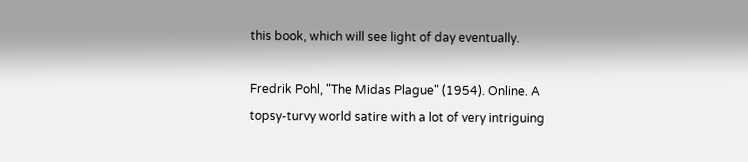this book, which will see light of day eventually.

Fredrik Pohl, "The Midas Plague" (1954). Online. A topsy-turvy world satire with a lot of very intriguing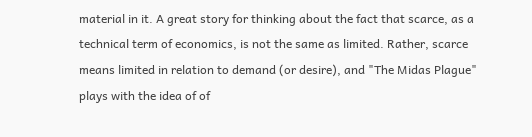material in it. A great story for thinking about the fact that scarce, as a technical term of economics, is not the same as limited. Rather, scarce means limited in relation to demand (or desire), and "The Midas Plague" plays with the idea of of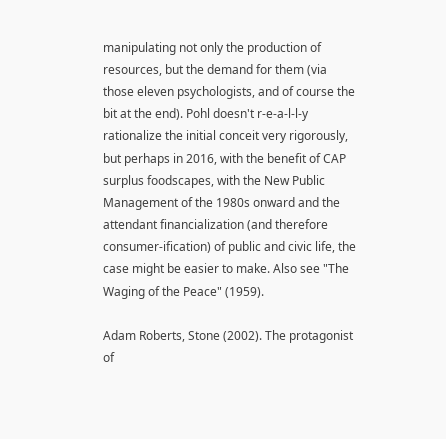manipulating not only the production of resources, but the demand for them (via those eleven psychologists, and of course the bit at the end). Pohl doesn't r-e-a-l-l-y rationalize the initial conceit very rigorously, but perhaps in 2016, with the benefit of CAP surplus foodscapes, with the New Public Management of the 1980s onward and the attendant financialization (and therefore consumer-ification) of public and civic life, the case might be easier to make. Also see "The Waging of the Peace" (1959).

Adam Roberts, Stone (2002). The protagonist of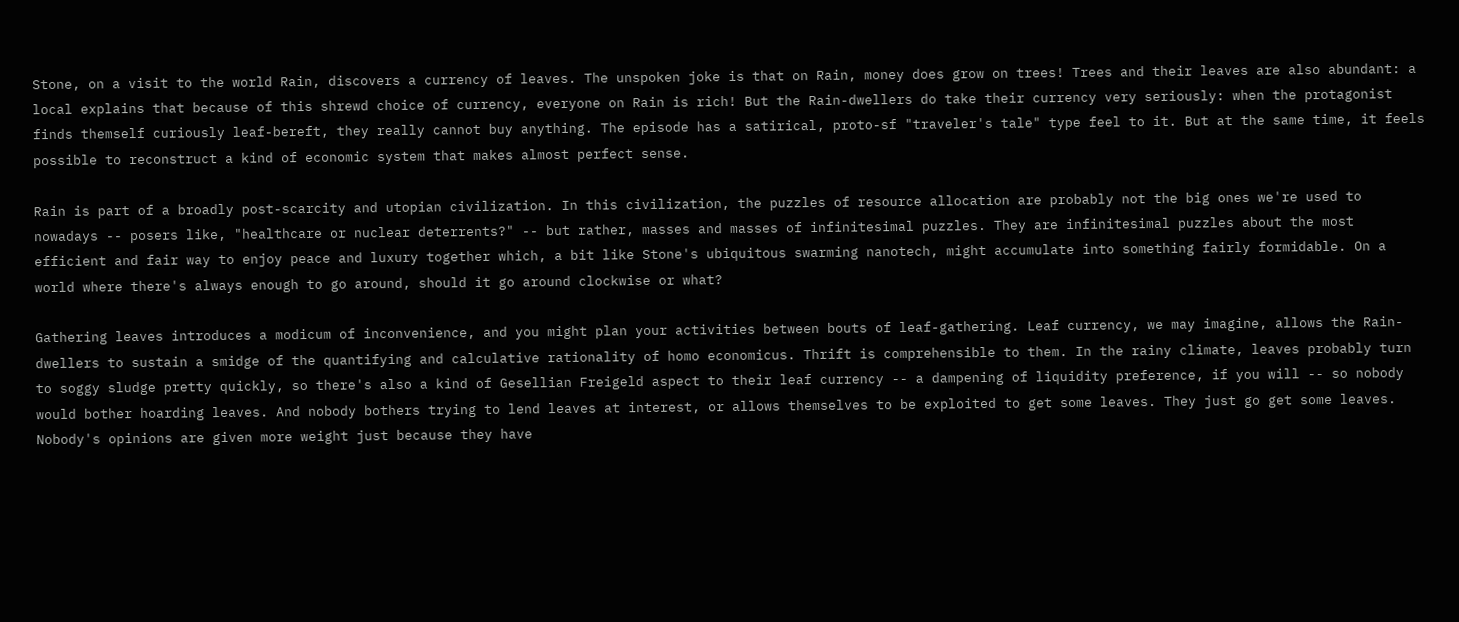Stone, on a visit to the world Rain, discovers a currency of leaves. The unspoken joke is that on Rain, money does grow on trees! Trees and their leaves are also abundant: a local explains that because of this shrewd choice of currency, everyone on Rain is rich! But the Rain-dwellers do take their currency very seriously: when the protagonist finds themself curiously leaf-bereft, they really cannot buy anything. The episode has a satirical, proto-sf "traveler's tale" type feel to it. But at the same time, it feels possible to reconstruct a kind of economic system that makes almost perfect sense.

Rain is part of a broadly post-scarcity and utopian civilization. In this civilization, the puzzles of resource allocation are probably not the big ones we're used to nowadays -- posers like, "healthcare or nuclear deterrents?" -- but rather, masses and masses of infinitesimal puzzles. They are infinitesimal puzzles about the most efficient and fair way to enjoy peace and luxury together which, a bit like Stone's ubiquitous swarming nanotech, might accumulate into something fairly formidable. On a world where there's always enough to go around, should it go around clockwise or what?

Gathering leaves introduces a modicum of inconvenience, and you might plan your activities between bouts of leaf-gathering. Leaf currency, we may imagine, allows the Rain-dwellers to sustain a smidge of the quantifying and calculative rationality of homo economicus. Thrift is comprehensible to them. In the rainy climate, leaves probably turn to soggy sludge pretty quickly, so there's also a kind of Gesellian Freigeld aspect to their leaf currency -- a dampening of liquidity preference, if you will -- so nobody would bother hoarding leaves. And nobody bothers trying to lend leaves at interest, or allows themselves to be exploited to get some leaves. They just go get some leaves.  Nobody's opinions are given more weight just because they have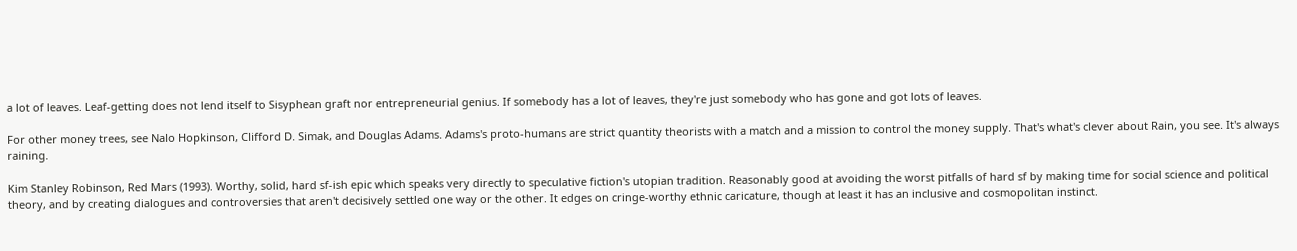a lot of leaves. Leaf-getting does not lend itself to Sisyphean graft nor entrepreneurial genius. If somebody has a lot of leaves, they're just somebody who has gone and got lots of leaves.

For other money trees, see Nalo Hopkinson, Clifford D. Simak, and Douglas Adams. Adams's proto-humans are strict quantity theorists with a match and a mission to control the money supply. That's what's clever about Rain, you see. It's always raining.

Kim Stanley Robinson, Red Mars (1993). Worthy, solid, hard sf-ish epic which speaks very directly to speculative fiction's utopian tradition. Reasonably good at avoiding the worst pitfalls of hard sf by making time for social science and political theory, and by creating dialogues and controversies that aren't decisively settled one way or the other. It edges on cringe-worthy ethnic caricature, though at least it has an inclusive and cosmopolitan instinct.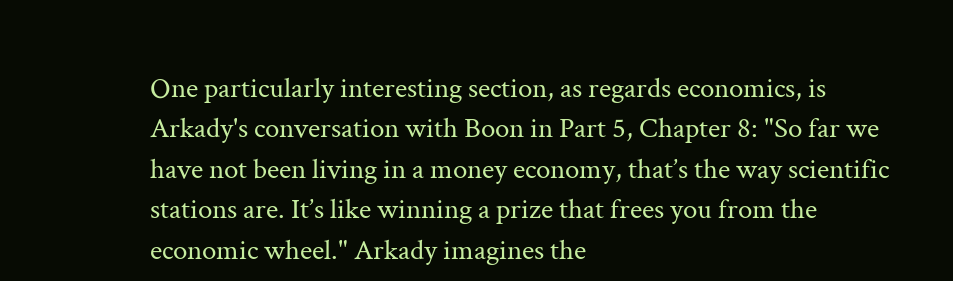One particularly interesting section, as regards economics, is Arkady's conversation with Boon in Part 5, Chapter 8: "So far we have not been living in a money economy, that’s the way scientific stations are. It’s like winning a prize that frees you from the economic wheel." Arkady imagines the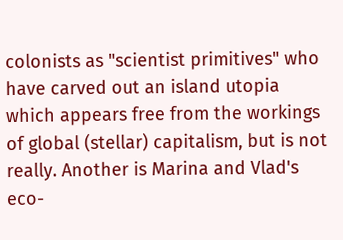colonists as "scientist primitives" who have carved out an island utopia which appears free from the workings of global (stellar) capitalism, but is not really. Another is Marina and Vlad's eco-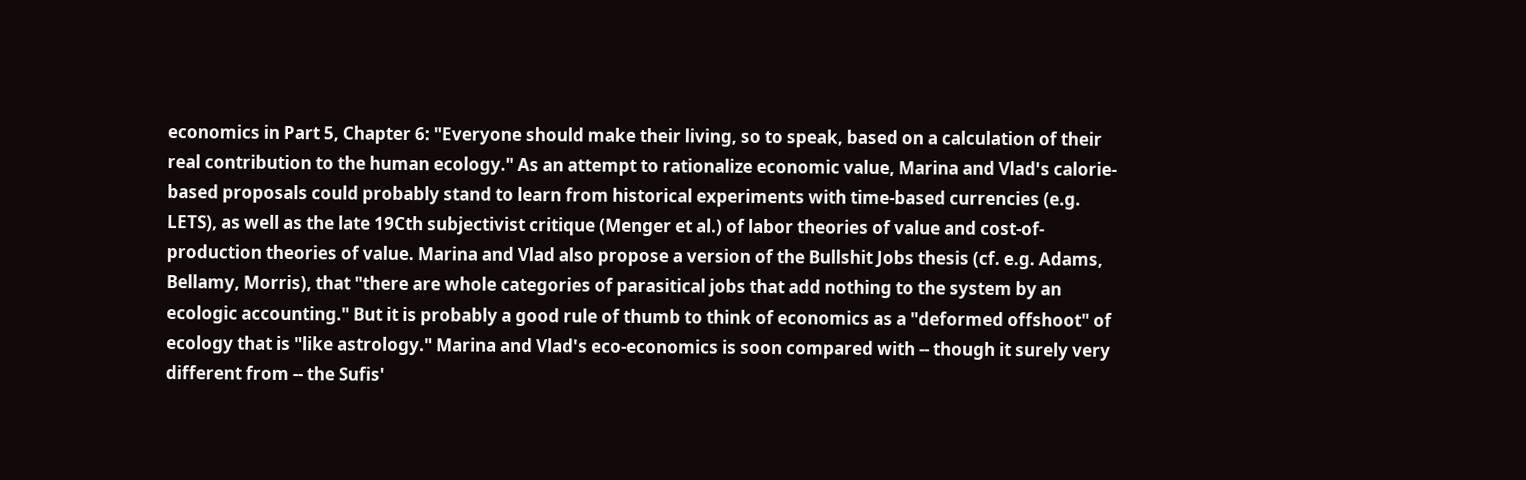economics in Part 5, Chapter 6: "Everyone should make their living, so to speak, based on a calculation of their real contribution to the human ecology." As an attempt to rationalize economic value, Marina and Vlad's calorie-based proposals could probably stand to learn from historical experiments with time-based currencies (e.g. LETS), as well as the late 19Cth subjectivist critique (Menger et al.) of labor theories of value and cost-of-production theories of value. Marina and Vlad also propose a version of the Bullshit Jobs thesis (cf. e.g. Adams, Bellamy, Morris), that "there are whole categories of parasitical jobs that add nothing to the system by an ecologic accounting." But it is probably a good rule of thumb to think of economics as a "deformed offshoot" of ecology that is "like astrology." Marina and Vlad's eco-economics is soon compared with -- though it surely very different from -- the Sufis'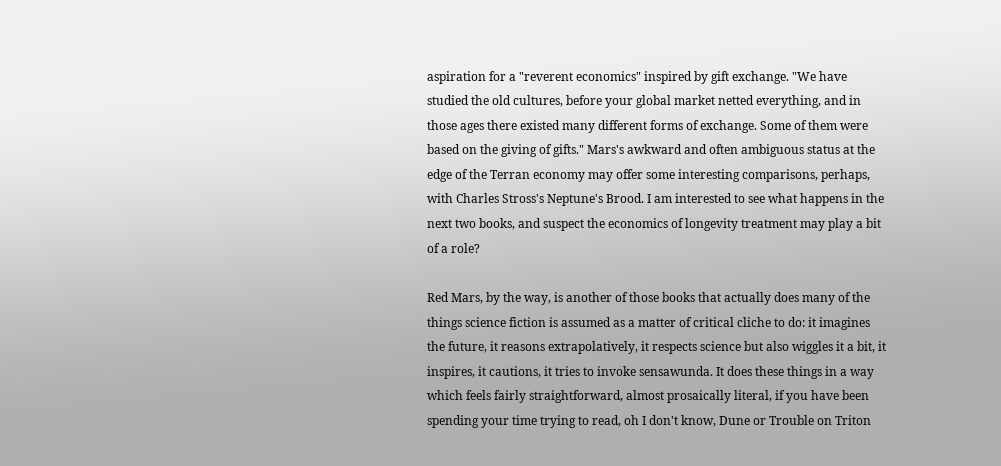aspiration for a "reverent economics" inspired by gift exchange. "We have studied the old cultures, before your global market netted everything, and in those ages there existed many different forms of exchange. Some of them were based on the giving of gifts." Mars's awkward and often ambiguous status at the edge of the Terran economy may offer some interesting comparisons, perhaps, with Charles Stross's Neptune's Brood. I am interested to see what happens in the next two books, and suspect the economics of longevity treatment may play a bit of a role?

Red Mars, by the way, is another of those books that actually does many of the things science fiction is assumed as a matter of critical cliche to do: it imagines the future, it reasons extrapolatively, it respects science but also wiggles it a bit, it inspires, it cautions, it tries to invoke sensawunda. It does these things in a way which feels fairly straightforward, almost prosaically literal, if you have been spending your time trying to read, oh I don't know, Dune or Trouble on Triton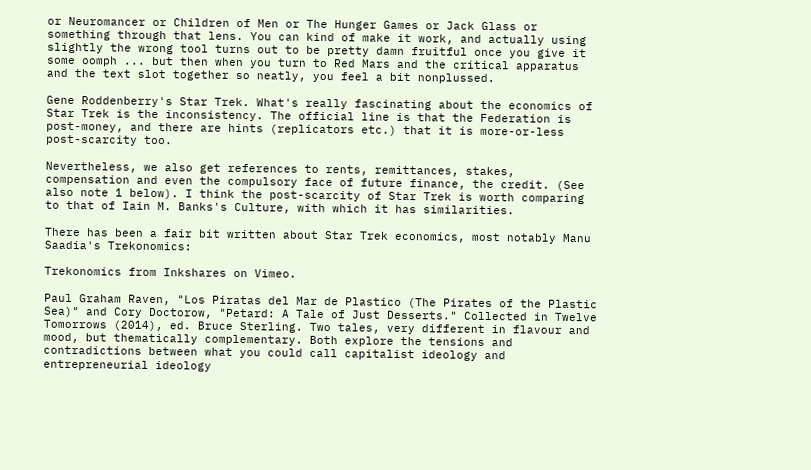or Neuromancer or Children of Men or The Hunger Games or Jack Glass or something through that lens. You can kind of make it work, and actually using slightly the wrong tool turns out to be pretty damn fruitful once you give it some oomph ... but then when you turn to Red Mars and the critical apparatus and the text slot together so neatly, you feel a bit nonplussed.

Gene Roddenberry's Star Trek. What's really fascinating about the economics of Star Trek is the inconsistency. The official line is that the Federation is post-money, and there are hints (replicators etc.) that it is more-or-less post-scarcity too.

Nevertheless, we also get references to rents, remittances, stakes, compensation and even the compulsory face of future finance, the credit. (See also note 1 below). I think the post-scarcity of Star Trek is worth comparing to that of Iain M. Banks's Culture, with which it has similarities.

There has been a fair bit written about Star Trek economics, most notably Manu Saadia's Trekonomics:

Trekonomics from Inkshares on Vimeo.

Paul Graham Raven, "Los Piratas del Mar de Plastico (The Pirates of the Plastic Sea)" and Cory Doctorow, "Petard: A Tale of Just Desserts." Collected in Twelve Tomorrows (2014), ed. Bruce Sterling. Two tales, very different in flavour and mood, but thematically complementary. Both explore the tensions and contradictions between what you could call capitalist ideology and entrepreneurial ideology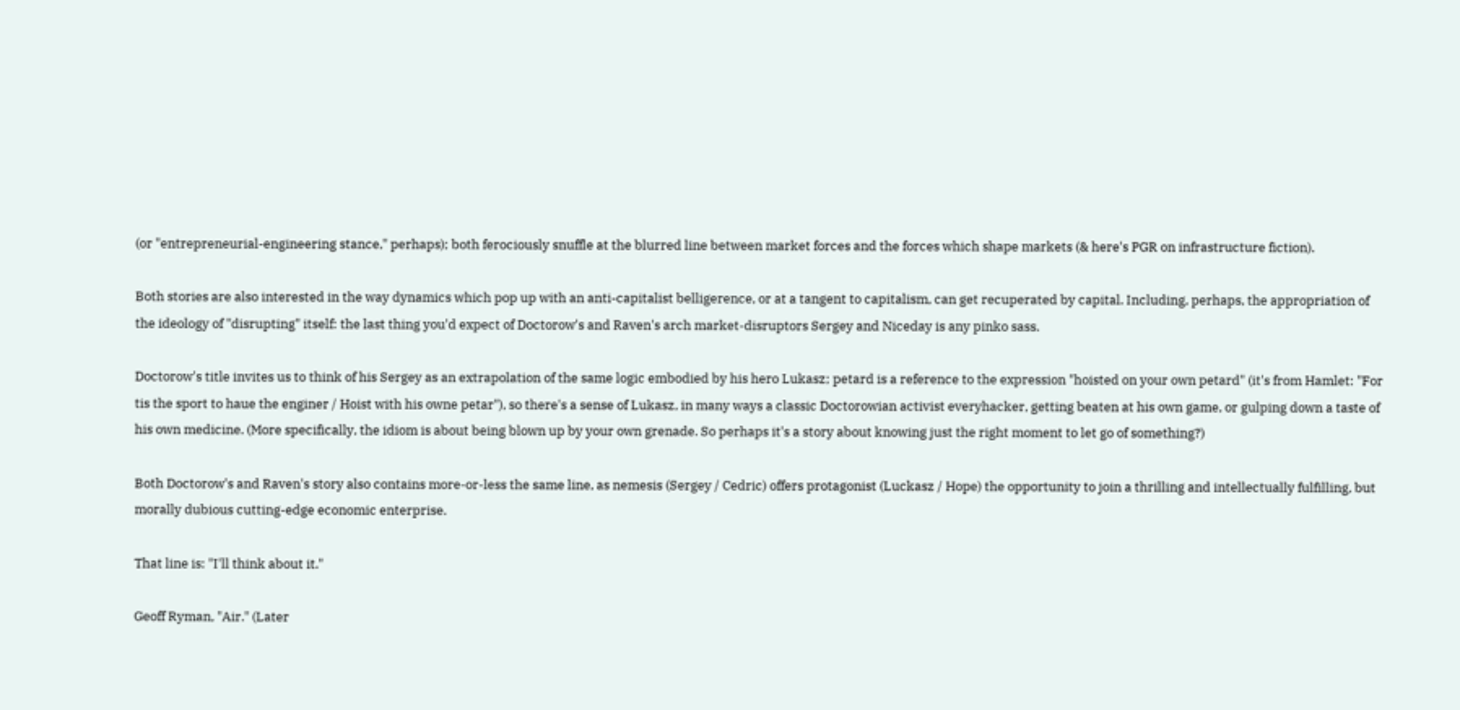(or "entrepreneurial-engineering stance," perhaps); both ferociously snuffle at the blurred line between market forces and the forces which shape markets (& here's PGR on infrastructure fiction).

Both stories are also interested in the way dynamics which pop up with an anti-capitalist belligerence, or at a tangent to capitalism, can get recuperated by capital. Including, perhaps, the appropriation of the ideology of "disrupting" itself: the last thing you'd expect of Doctorow's and Raven's arch market-disruptors Sergey and Niceday is any pinko sass.

Doctorow's title invites us to think of his Sergey as an extrapolation of the same logic embodied by his hero Lukasz; petard is a reference to the expression "hoisted on your own petard" (it's from Hamlet: "For tis the sport to haue the enginer / Hoist with his owne petar"), so there's a sense of Lukasz, in many ways a classic Doctorowian activist everyhacker, getting beaten at his own game, or gulping down a taste of his own medicine. (More specifically, the idiom is about being blown up by your own grenade. So perhaps it's a story about knowing just the right moment to let go of something?)

Both Doctorow's and Raven's story also contains more-or-less the same line, as nemesis (Sergey / Cedric) offers protagonist (Luckasz / Hope) the opportunity to join a thrilling and intellectually fulfilling, but morally dubious cutting-edge economic enterprise.

That line is: "I'll think about it."

Geoff Ryman, "Air." (Later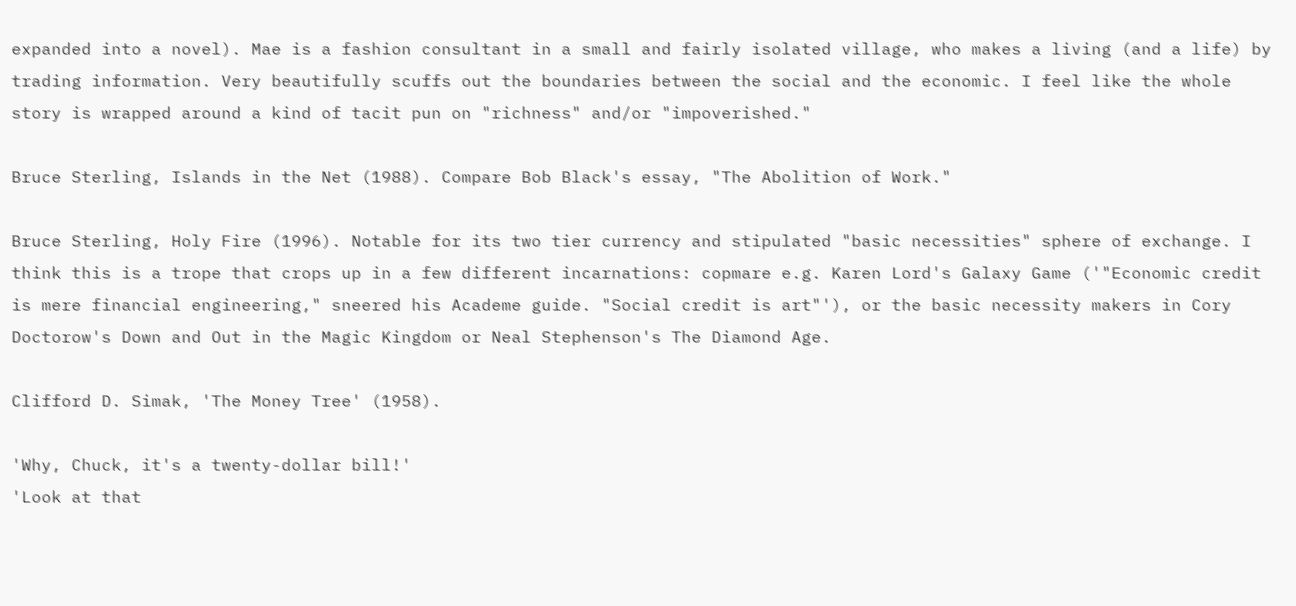expanded into a novel). Mae is a fashion consultant in a small and fairly isolated village, who makes a living (and a life) by trading information. Very beautifully scuffs out the boundaries between the social and the economic. I feel like the whole story is wrapped around a kind of tacit pun on "richness" and/or "impoverished."

Bruce Sterling, Islands in the Net (1988). Compare Bob Black's essay, "The Abolition of Work."

Bruce Sterling, Holy Fire (1996). Notable for its two tier currency and stipulated "basic necessities" sphere of exchange. I think this is a trope that crops up in a few different incarnations: copmare e.g. Karen Lord's Galaxy Game ('"Economic credit is mere financial engineering," sneered his Academe guide. "Social credit is art"'), or the basic necessity makers in Cory Doctorow's Down and Out in the Magic Kingdom or Neal Stephenson's The Diamond Age.

Clifford D. Simak, 'The Money Tree' (1958).

'Why, Chuck, it's a twenty-dollar bill!'
'Look at that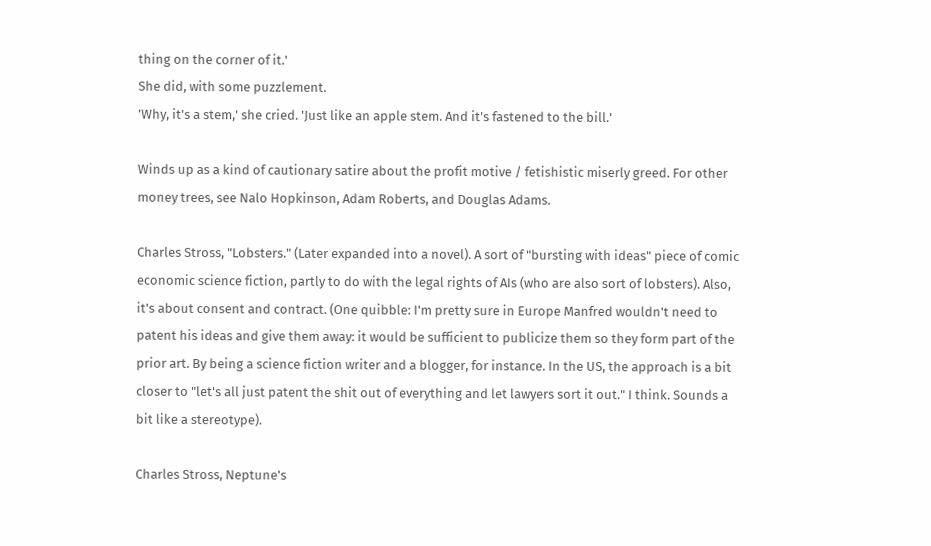thing on the corner of it.'
She did, with some puzzlement.
'Why, it's a stem,' she cried. 'Just like an apple stem. And it's fastened to the bill.'

Winds up as a kind of cautionary satire about the profit motive / fetishistic miserly greed. For other money trees, see Nalo Hopkinson, Adam Roberts, and Douglas Adams.

Charles Stross, "Lobsters." (Later expanded into a novel). A sort of "bursting with ideas" piece of comic economic science fiction, partly to do with the legal rights of AIs (who are also sort of lobsters). Also, it's about consent and contract. (One quibble: I'm pretty sure in Europe Manfred wouldn't need to patent his ideas and give them away: it would be sufficient to publicize them so they form part of the prior art. By being a science fiction writer and a blogger, for instance. In the US, the approach is a bit closer to "let's all just patent the shit out of everything and let lawyers sort it out." I think. Sounds a bit like a stereotype).

Charles Stross, Neptune's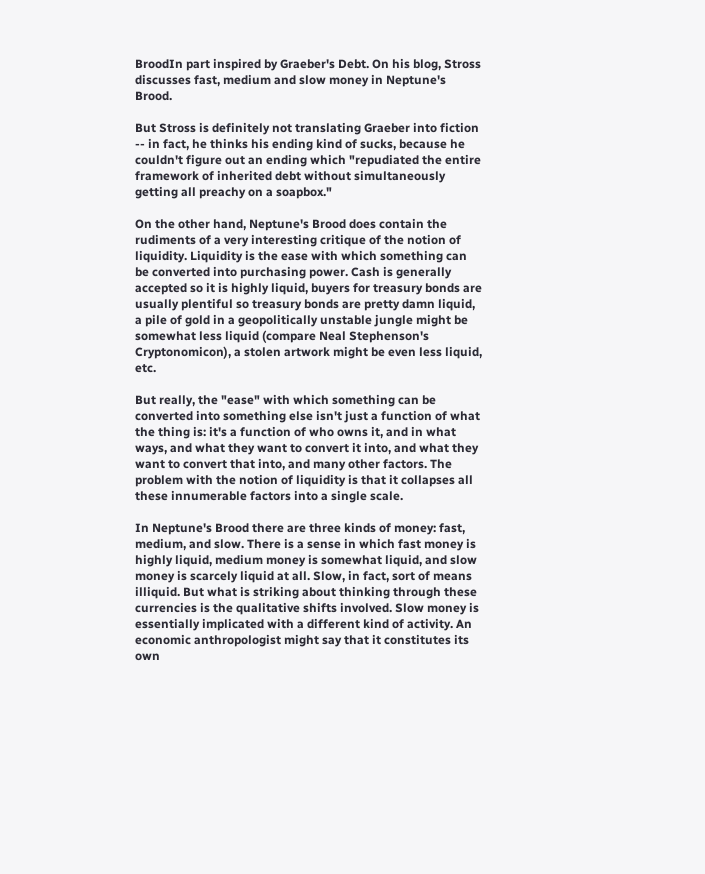BroodIn part inspired by Graeber's Debt. On his blog, Stross discusses fast, medium and slow money in Neptune's Brood.

But Stross is definitely not translating Graeber into fiction -- in fact, he thinks his ending kind of sucks, because he couldn't figure out an ending which "repudiated the entire framework of inherited debt without simultaneously getting all preachy on a soapbox."

On the other hand, Neptune's Brood does contain the rudiments of a very interesting critique of the notion of liquidity. Liquidity is the ease with which something can be converted into purchasing power. Cash is generally accepted so it is highly liquid, buyers for treasury bonds are usually plentiful so treasury bonds are pretty damn liquid, a pile of gold in a geopolitically unstable jungle might be somewhat less liquid (compare Neal Stephenson's Cryptonomicon), a stolen artwork might be even less liquid, etc.

But really, the "ease" with which something can be converted into something else isn't just a function of what the thing is: it's a function of who owns it, and in what ways, and what they want to convert it into, and what they want to convert that into, and many other factors. The problem with the notion of liquidity is that it collapses all these innumerable factors into a single scale.

In Neptune's Brood there are three kinds of money: fast, medium, and slow. There is a sense in which fast money is highly liquid, medium money is somewhat liquid, and slow money is scarcely liquid at all. Slow, in fact, sort of means illiquid. But what is striking about thinking through these currencies is the qualitative shifts involved. Slow money is essentially implicated with a different kind of activity. An economic anthropologist might say that it constitutes its own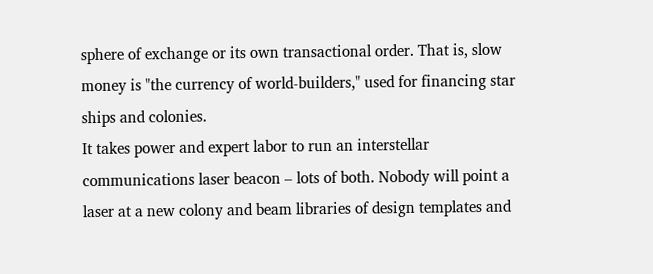sphere of exchange or its own transactional order. That is, slow money is "the currency of world-builders," used for financing star ships and colonies.
It takes power and expert labor to run an interstellar communications laser beacon – lots of both. Nobody will point a laser at a new colony and beam libraries of design templates and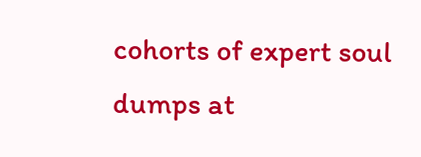cohorts of expert soul dumps at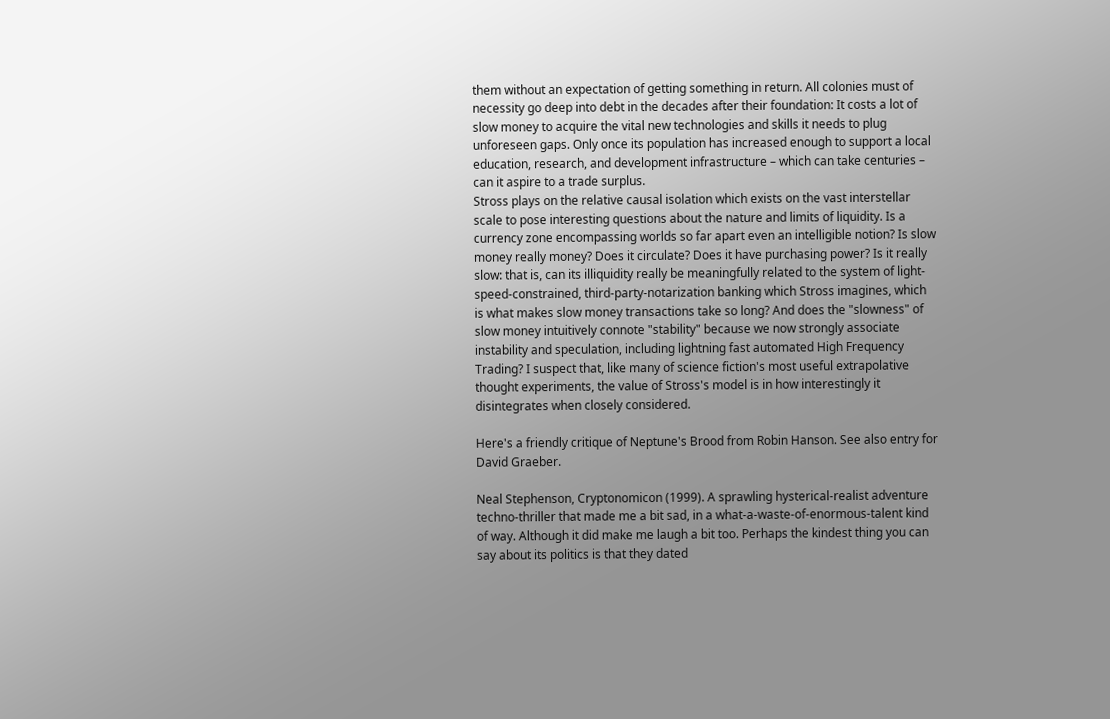them without an expectation of getting something in return. All colonies must of necessity go deep into debt in the decades after their foundation: It costs a lot of slow money to acquire the vital new technologies and skills it needs to plug unforeseen gaps. Only once its population has increased enough to support a local education, research, and development infrastructure – which can take centuries – can it aspire to a trade surplus.
Stross plays on the relative causal isolation which exists on the vast interstellar scale to pose interesting questions about the nature and limits of liquidity. Is a currency zone encompassing worlds so far apart even an intelligible notion? Is slow money really money? Does it circulate? Does it have purchasing power? Is it really slow: that is, can its illiquidity really be meaningfully related to the system of light-speed-constrained, third-party-notarization banking which Stross imagines, which is what makes slow money transactions take so long? And does the "slowness" of slow money intuitively connote "stability" because we now strongly associate instability and speculation, including lightning fast automated High Frequency Trading? I suspect that, like many of science fiction's most useful extrapolative thought experiments, the value of Stross's model is in how interestingly it disintegrates when closely considered.

Here's a friendly critique of Neptune's Brood from Robin Hanson. See also entry for David Graeber.

Neal Stephenson, Cryptonomicon (1999). A sprawling hysterical-realist adventure techno-thriller that made me a bit sad, in a what-a-waste-of-enormous-talent kind of way. Although it did make me laugh a bit too. Perhaps the kindest thing you can say about its politics is that they dated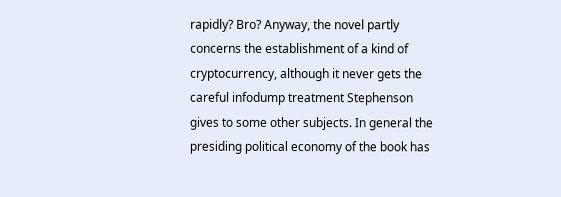rapidly? Bro? Anyway, the novel partly concerns the establishment of a kind of cryptocurrency, although it never gets the careful infodump treatment Stephenson gives to some other subjects. In general the presiding political economy of the book has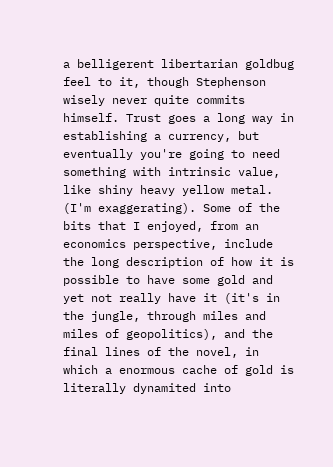a belligerent libertarian goldbug feel to it, though Stephenson wisely never quite commits himself. Trust goes a long way in establishing a currency, but eventually you're going to need something with intrinsic value, like shiny heavy yellow metal. (I'm exaggerating). Some of the bits that I enjoyed, from an economics perspective, include the long description of how it is possible to have some gold and yet not really have it (it's in the jungle, through miles and miles of geopolitics), and the final lines of the novel, in which a enormous cache of gold is literally dynamited into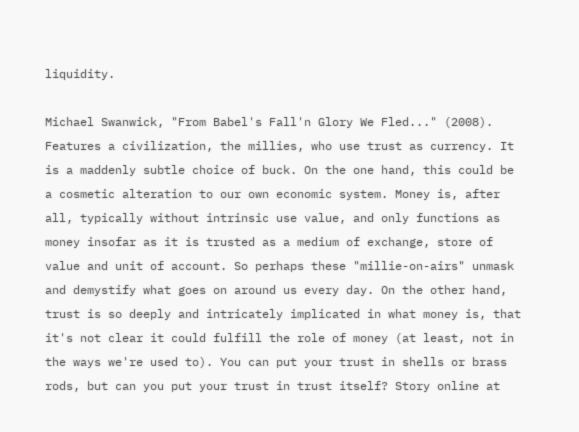liquidity.

Michael Swanwick, "From Babel's Fall'n Glory We Fled..." (2008). Features a civilization, the millies, who use trust as currency. It is a maddenly subtle choice of buck. On the one hand, this could be a cosmetic alteration to our own economic system. Money is, after all, typically without intrinsic use value, and only functions as money insofar as it is trusted as a medium of exchange, store of value and unit of account. So perhaps these "millie-on-airs" unmask and demystify what goes on around us every day. On the other hand, trust is so deeply and intricately implicated in what money is, that it's not clear it could fulfill the role of money (at least, not in the ways we're used to). You can put your trust in shells or brass rods, but can you put your trust in trust itself? Story online at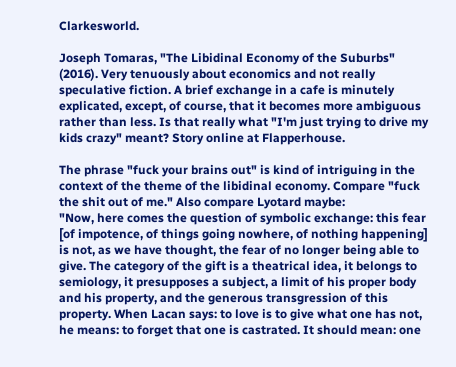Clarkesworld.

Joseph Tomaras, "The Libidinal Economy of the Suburbs" (2016). Very tenuously about economics and not really speculative fiction. A brief exchange in a cafe is minutely explicated, except, of course, that it becomes more ambiguous rather than less. Is that really what "I'm just trying to drive my kids crazy" meant? Story online at Flapperhouse.

The phrase "fuck your brains out" is kind of intriguing in the context of the theme of the libidinal economy. Compare "fuck the shit out of me." Also compare Lyotard maybe:
"Now, here comes the question of symbolic exchange: this fear [of impotence, of things going nowhere, of nothing happening] is not, as we have thought, the fear of no longer being able to give. The category of the gift is a theatrical idea, it belongs to semiology, it presupposes a subject, a limit of his proper body and his property, and the generous transgression of this property. When Lacan says: to love is to give what one has not, he means: to forget that one is castrated. It should mean: one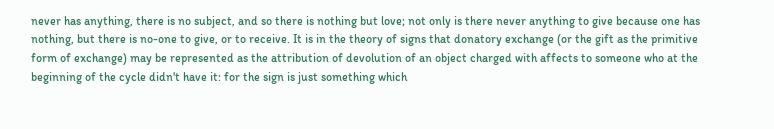never has anything, there is no subject, and so there is nothing but love; not only is there never anything to give because one has nothing, but there is no-one to give, or to receive. It is in the theory of signs that donatory exchange (or the gift as the primitive form of exchange) may be represented as the attribution of devolution of an object charged with affects to someone who at the beginning of the cycle didn't have it: for the sign is just something which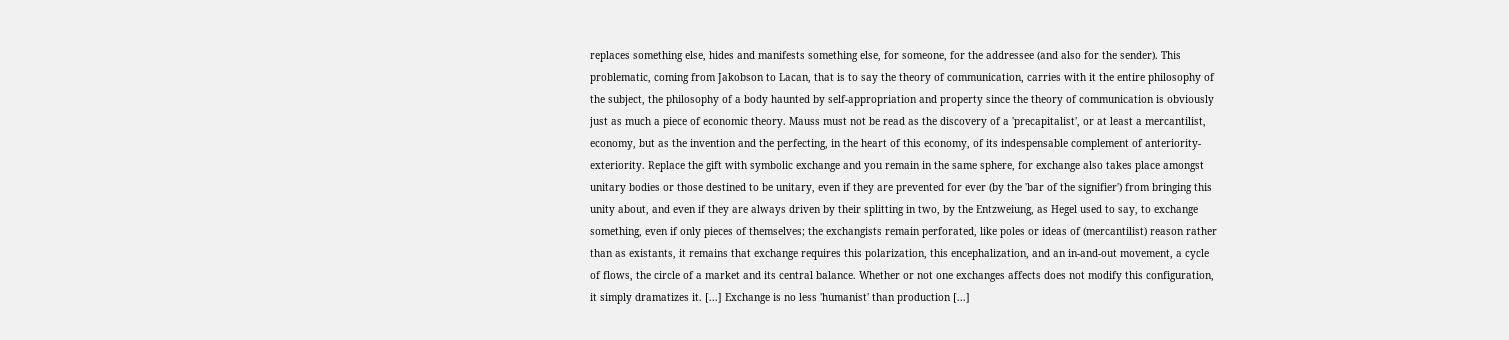replaces something else, hides and manifests something else, for someone, for the addressee (and also for the sender). This problematic, coming from Jakobson to Lacan, that is to say the theory of communication, carries with it the entire philosophy of the subject, the philosophy of a body haunted by self-appropriation and property since the theory of communication is obviously just as much a piece of economic theory. Mauss must not be read as the discovery of a 'precapitalist', or at least a mercantilist, economy, but as the invention and the perfecting, in the heart of this economy, of its indespensable complement of anteriority-exteriority. Replace the gift with symbolic exchange and you remain in the same sphere, for exchange also takes place amongst unitary bodies or those destined to be unitary, even if they are prevented for ever (by the 'bar of the signifier') from bringing this unity about, and even if they are always driven by their splitting in two, by the Entzweiung, as Hegel used to say, to exchange something, even if only pieces of themselves; the exchangists remain perforated, like poles or ideas of (mercantilist) reason rather than as existants, it remains that exchange requires this polarization, this encephalization, and an in-and-out movement, a cycle of flows, the circle of a market and its central balance. Whether or not one exchanges affects does not modify this configuration, it simply dramatizes it. [...] Exchange is no less 'humanist' than production [...]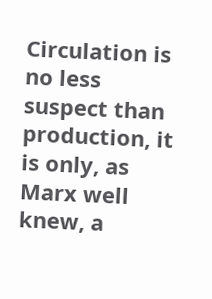Circulation is no less suspect than production, it is only, as Marx well knew, a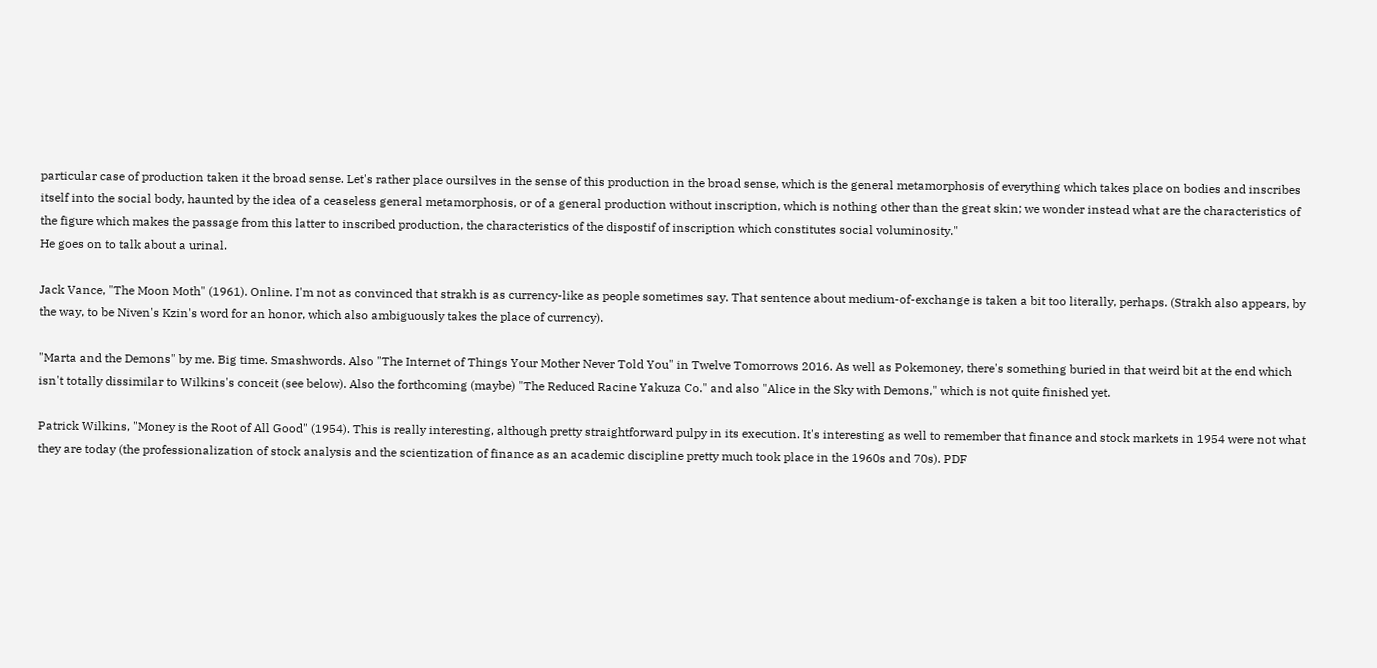particular case of production taken it the broad sense. Let's rather place oursilves in the sense of this production in the broad sense, which is the general metamorphosis of everything which takes place on bodies and inscribes itself into the social body, haunted by the idea of a ceaseless general metamorphosis, or of a general production without inscription, which is nothing other than the great skin; we wonder instead what are the characteristics of the figure which makes the passage from this latter to inscribed production, the characteristics of the dispostif of inscription which constitutes social voluminosity."
He goes on to talk about a urinal.

Jack Vance, "The Moon Moth" (1961). Online. I'm not as convinced that strakh is as currency-like as people sometimes say. That sentence about medium-of-exchange is taken a bit too literally, perhaps. (Strakh also appears, by the way, to be Niven's Kzin's word for an honor, which also ambiguously takes the place of currency).

"Marta and the Demons" by me. Big time. Smashwords. Also "The Internet of Things Your Mother Never Told You" in Twelve Tomorrows 2016. As well as Pokemoney, there's something buried in that weird bit at the end which isn't totally dissimilar to Wilkins's conceit (see below). Also the forthcoming (maybe) "The Reduced Racine Yakuza Co." and also "Alice in the Sky with Demons," which is not quite finished yet.

Patrick Wilkins, "Money is the Root of All Good" (1954). This is really interesting, although pretty straightforward pulpy in its execution. It's interesting as well to remember that finance and stock markets in 1954 were not what they are today (the professionalization of stock analysis and the scientization of finance as an academic discipline pretty much took place in the 1960s and 70s). PDF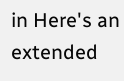in Here's an extended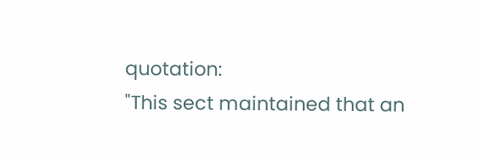quotation:
"This sect maintained that an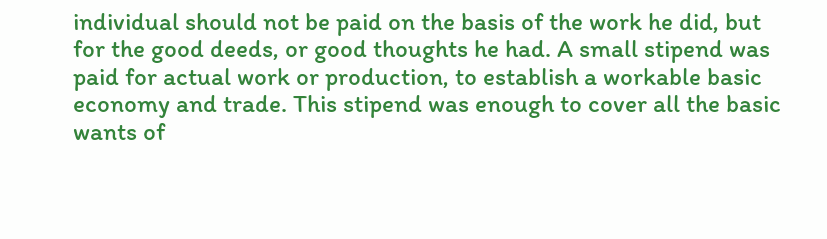individual should not be paid on the basis of the work he did, but for the good deeds, or good thoughts he had. A small stipend was paid for actual work or production, to establish a workable basic economy and trade. This stipend was enough to cover all the basic wants of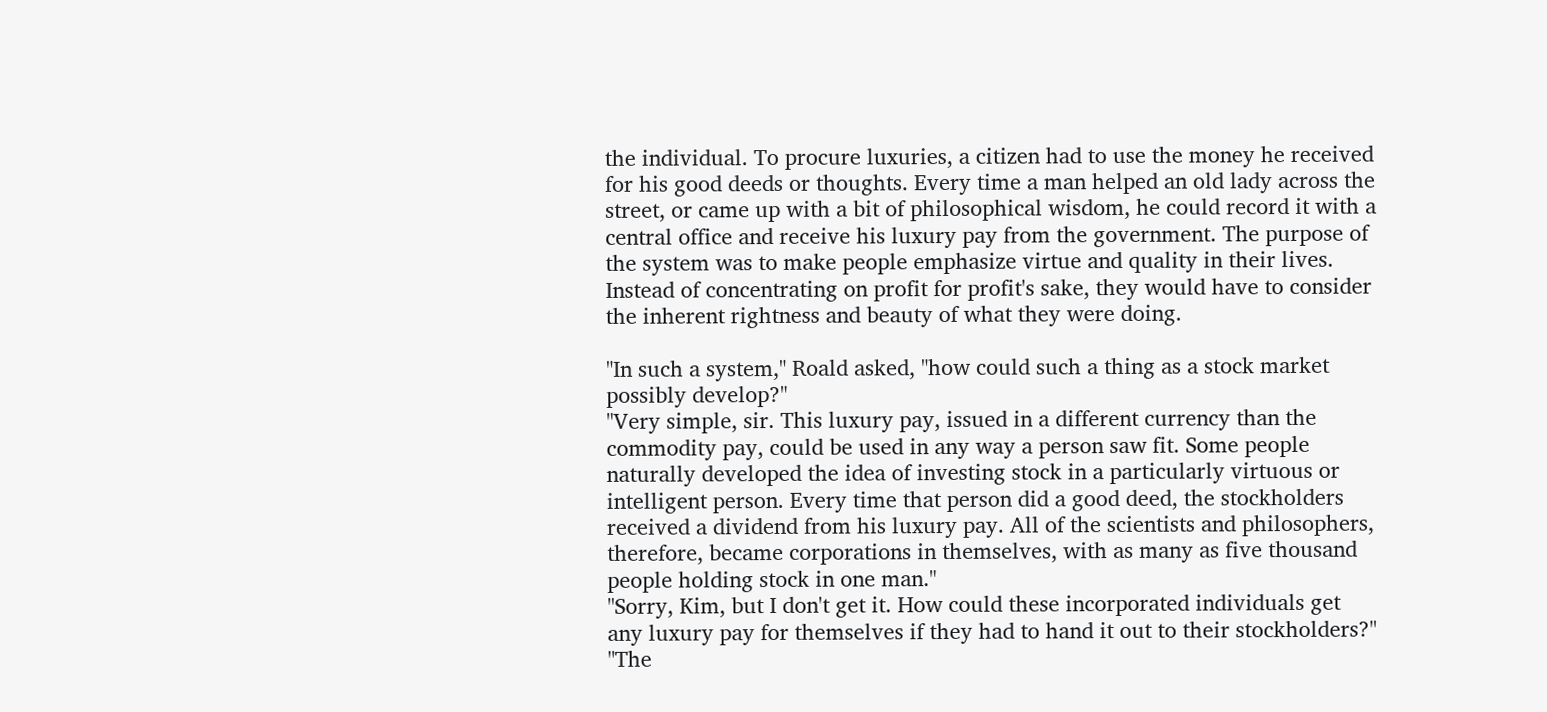the individual. To procure luxuries, a citizen had to use the money he received for his good deeds or thoughts. Every time a man helped an old lady across the street, or came up with a bit of philosophical wisdom, he could record it with a central office and receive his luxury pay from the government. The purpose of the system was to make people emphasize virtue and quality in their lives. Instead of concentrating on profit for profit's sake, they would have to consider the inherent rightness and beauty of what they were doing.

"In such a system," Roald asked, "how could such a thing as a stock market possibly develop?"
"Very simple, sir. This luxury pay, issued in a different currency than the commodity pay, could be used in any way a person saw fit. Some people naturally developed the idea of investing stock in a particularly virtuous or intelligent person. Every time that person did a good deed, the stockholders received a dividend from his luxury pay. All of the scientists and philosophers, therefore, became corporations in themselves, with as many as five thousand people holding stock in one man."
"Sorry, Kim, but I don't get it. How could these incorporated individuals get any luxury pay for themselves if they had to hand it out to their stockholders?"
"The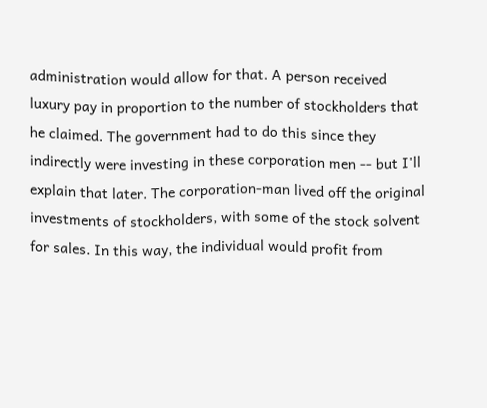administration would allow for that. A person received luxury pay in proportion to the number of stockholders that he claimed. The government had to do this since they indirectly were investing in these corporation men -- but I'll explain that later. The corporation-man lived off the original investments of stockholders, with some of the stock solvent for sales. In this way, the individual would profit from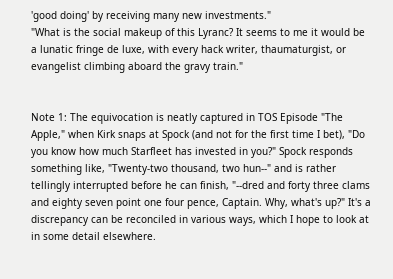'good doing' by receiving many new investments."
"What is the social makeup of this Lyranc? It seems to me it would be a lunatic fringe de luxe, with every hack writer, thaumaturgist, or evangelist climbing aboard the gravy train."


Note 1: The equivocation is neatly captured in TOS Episode "The Apple," when Kirk snaps at Spock (and not for the first time I bet), "Do you know how much Starfleet has invested in you?" Spock responds something like, "Twenty-two thousand, two hun--" and is rather tellingly interrupted before he can finish, "--dred and forty three clams and eighty seven point one four pence, Captain. Why, what's up?" It's a discrepancy can be reconciled in various ways, which I hope to look at in some detail elsewhere.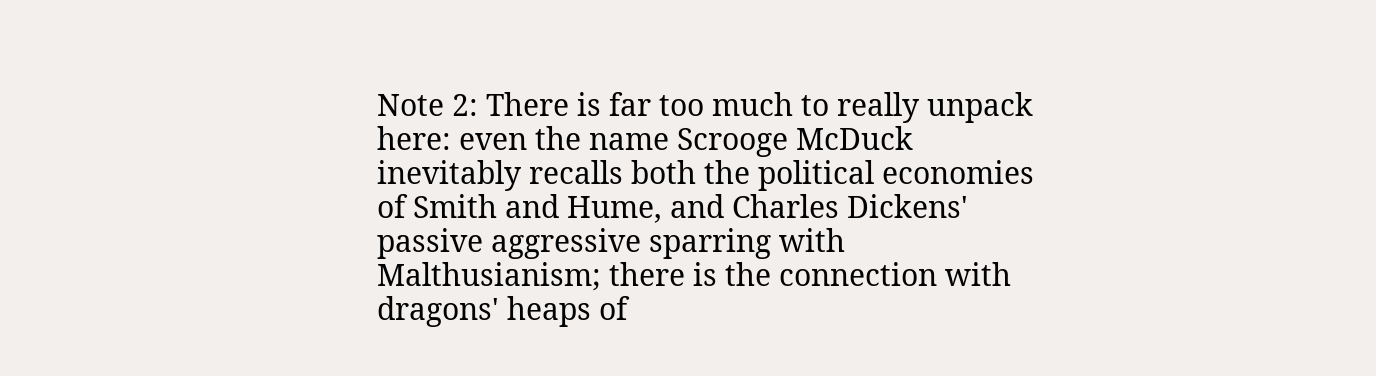Note 2: There is far too much to really unpack here: even the name Scrooge McDuck inevitably recalls both the political economies of Smith and Hume, and Charles Dickens' passive aggressive sparring with Malthusianism; there is the connection with dragons' heaps of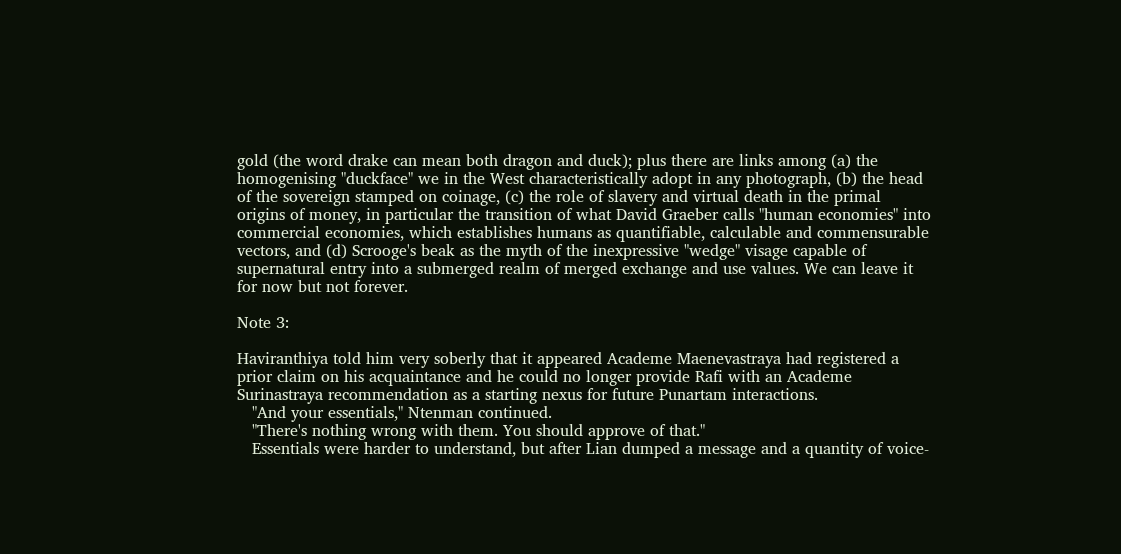gold (the word drake can mean both dragon and duck); plus there are links among (a) the homogenising "duckface" we in the West characteristically adopt in any photograph, (b) the head of the sovereign stamped on coinage, (c) the role of slavery and virtual death in the primal origins of money, in particular the transition of what David Graeber calls "human economies" into commercial economies, which establishes humans as quantifiable, calculable and commensurable vectors, and (d) Scrooge's beak as the myth of the inexpressive "wedge" visage capable of supernatural entry into a submerged realm of merged exchange and use values. We can leave it for now but not forever.

Note 3:

Haviranthiya told him very soberly that it appeared Academe Maenevastraya had registered a prior claim on his acquaintance and he could no longer provide Rafi with an Academe Surinastraya recommendation as a starting nexus for future Punartam interactions.
   "And your essentials," Ntenman continued.
   "There's nothing wrong with them. You should approve of that."
   Essentials were harder to understand, but after Lian dumped a message and a quantity of voice-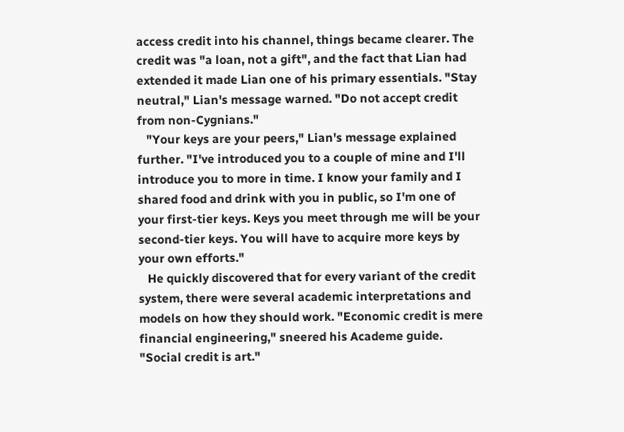access credit into his channel, things became clearer. The credit was "a loan, not a gift", and the fact that Lian had extended it made Lian one of his primary essentials. "Stay neutral," Lian's message warned. "Do not accept credit from non-Cygnians."
   "Your keys are your peers," Lian's message explained further. "I've introduced you to a couple of mine and I'll introduce you to more in time. I know your family and I shared food and drink with you in public, so I'm one of your first-tier keys. Keys you meet through me will be your second-tier keys. You will have to acquire more keys by your own efforts."
   He quickly discovered that for every variant of the credit system, there were several academic interpretations and models on how they should work. "Economic credit is mere financial engineering," sneered his Academe guide. "Social credit is art."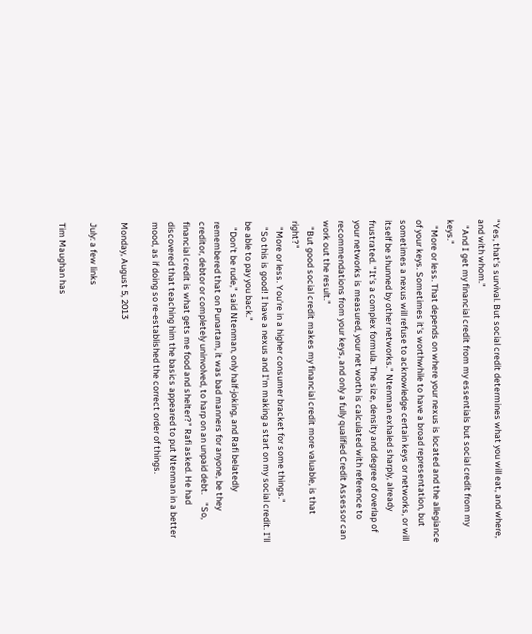"Yes, that's survival. But social credit determines what you will eat, and where, and with whom."
   "And I get my financial credit from my essentials but social credit from my keys."
   "More or less. That depends on where your nexus is located and the allegiance of your keys. Sometimes it's worthwhile to have a broad representation, but sometimes a nexus will refuse to acknowledge certain keys or networks, or will itself be shunned by other networks." Ntenman exhaled sharply, already frustrated. "It's a complex formula. The size, density and degree of overlap of your networks is measured, your net worth is calculated with reference to recommendations from your keys, and only a fully qualified Credit Assessor can work out the result."
   "But good social credit makes my financial credit more valuable, is that right?"
   "More or less. You're in a higher consumer bracket for some things."
   "So this is good! I have a nexus and I'm making a start on my social credit. I'll be able to pay you back."
   "Don't be rude," said Ntenman, only half-joking, and Rafi belatedly remembered that on Punartam, it was bad manners for anyone, be they creditor, debtor or completely uninvolved, to harp on an unpaid debt.    "So, financial credit is what gets me food and shelter?" Rafi asked. He had discovered that teaching him the basics appeared to put Ntenman in a better mood, as if doing so re-established the correct order of things.

Monday, August 5, 2013

July: a few links

Tim Maughan has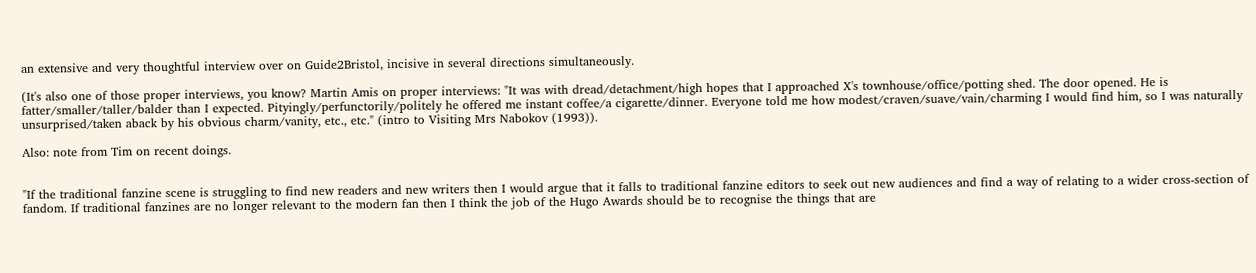an extensive and very thoughtful interview over on Guide2Bristol, incisive in several directions simultaneously.

(It's also one of those proper interviews, you know? Martin Amis on proper interviews: "It was with dread/detachment/high hopes that I approached X's townhouse/office/potting shed. The door opened. He is fatter/smaller/taller/balder than I expected. Pityingly/perfunctorily/politely he offered me instant coffee/a cigarette/dinner. Everyone told me how modest/craven/suave/vain/charming I would find him, so I was naturally unsurprised/taken aback by his obvious charm/vanity, etc., etc." (intro to Visiting Mrs Nabokov (1993)).

Also: note from Tim on recent doings.


"If the traditional fanzine scene is struggling to find new readers and new writers then I would argue that it falls to traditional fanzine editors to seek out new audiences and find a way of relating to a wider cross-section of fandom. If traditional fanzines are no longer relevant to the modern fan then I think the job of the Hugo Awards should be to recognise the things that are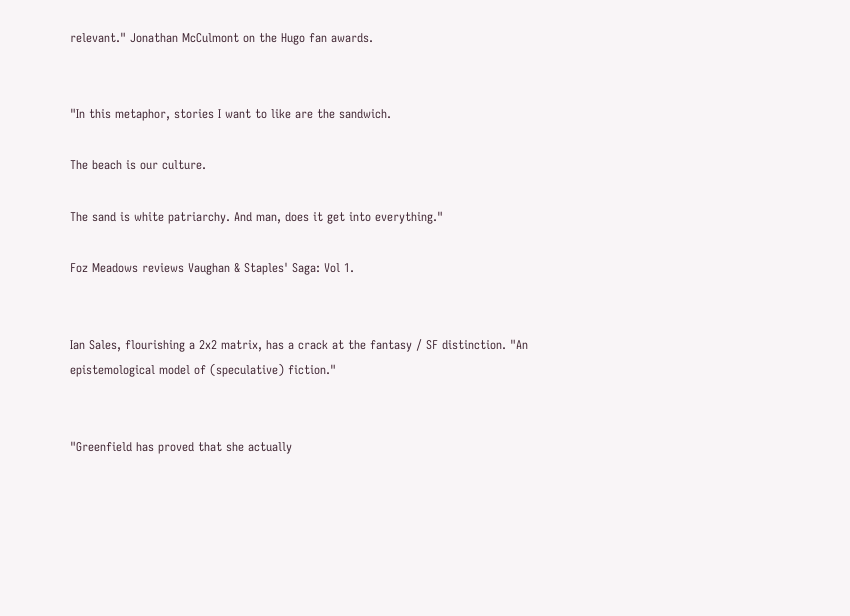relevant." Jonathan McCulmont on the Hugo fan awards.


"In this metaphor, stories I want to like are the sandwich.

The beach is our culture.

The sand is white patriarchy. And man, does it get into everything."

Foz Meadows reviews Vaughan & Staples' Saga: Vol 1.


Ian Sales, flourishing a 2x2 matrix, has a crack at the fantasy / SF distinction. "An epistemological model of (speculative) fiction."


"Greenfield has proved that she actually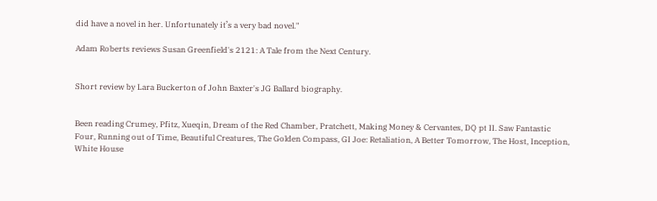did have a novel in her. Unfortunately it’s a very bad novel."

Adam Roberts reviews Susan Greenfield's 2121: A Tale from the Next Century.


Short review by Lara Buckerton of John Baxter's JG Ballard biography.


Been reading Crumey, Pfitz, Xueqin, Dream of the Red Chamber, Pratchett, Making Money & Cervantes, DQ pt II. Saw Fantastic Four, Running out of Time, Beautiful Creatures, The Golden Compass, GI Joe: Retaliation, A Better Tomorrow, The Host, Inception, White House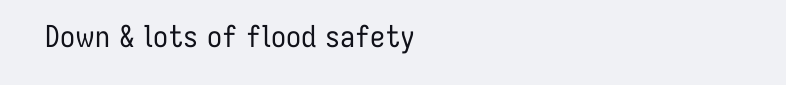Down & lots of flood safety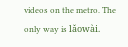videos on the metro. The only way is lǎowài.